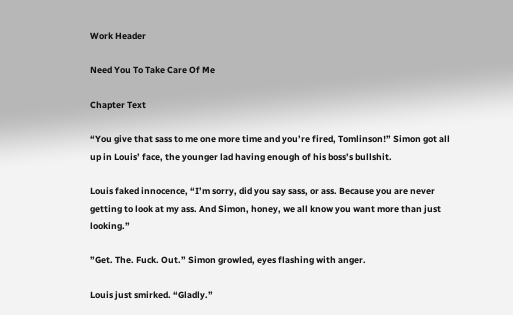Work Header

Need You To Take Care Of Me

Chapter Text

“You give that sass to me one more time and you’re fired, Tomlinson!” Simon got all up in Louis’ face, the younger lad having enough of his boss’s bullshit.

Louis faked innocence, “I’m sorry, did you say sass, or ass. Because you are never getting to look at my ass. And Simon, honey, we all know you want more than just looking.”

”Get. The. Fuck. Out.” Simon growled, eyes flashing with anger.

Louis just smirked. “Gladly.”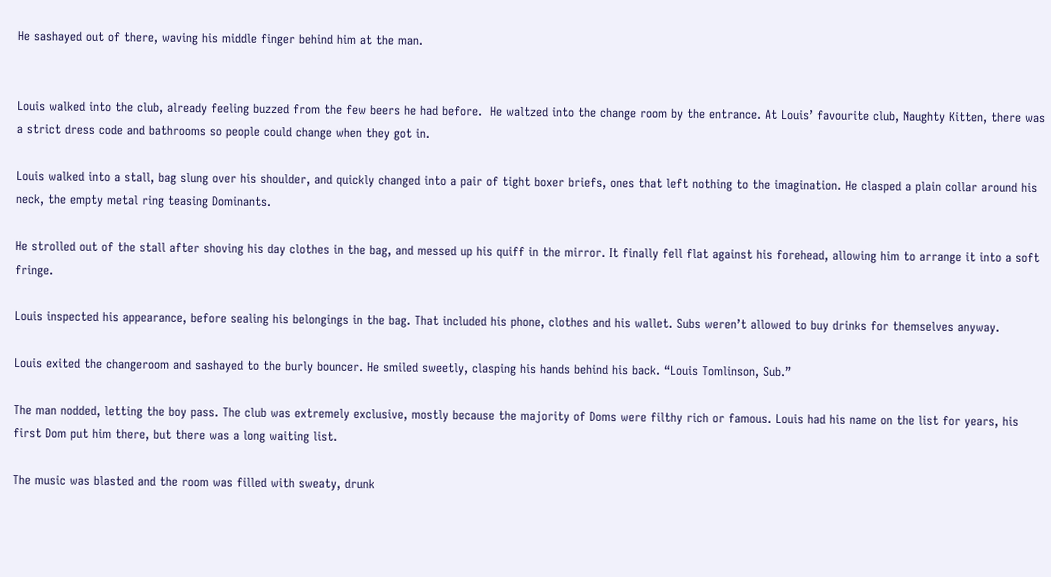He sashayed out of there, waving his middle finger behind him at the man.


Louis walked into the club, already feeling buzzed from the few beers he had before.  He waltzed into the change room by the entrance. At Louis’ favourite club, Naughty Kitten, there was a strict dress code and bathrooms so people could change when they got in.

Louis walked into a stall, bag slung over his shoulder, and quickly changed into a pair of tight boxer briefs, ones that left nothing to the imagination. He clasped a plain collar around his neck, the empty metal ring teasing Dominants.

He strolled out of the stall after shoving his day clothes in the bag, and messed up his quiff in the mirror. It finally fell flat against his forehead, allowing him to arrange it into a soft fringe.

Louis inspected his appearance, before sealing his belongings in the bag. That included his phone, clothes and his wallet. Subs weren’t allowed to buy drinks for themselves anyway.

Louis exited the changeroom and sashayed to the burly bouncer. He smiled sweetly, clasping his hands behind his back. “Louis Tomlinson, Sub.”

The man nodded, letting the boy pass. The club was extremely exclusive, mostly because the majority of Doms were filthy rich or famous. Louis had his name on the list for years, his first Dom put him there, but there was a long waiting list.

The music was blasted and the room was filled with sweaty, drunk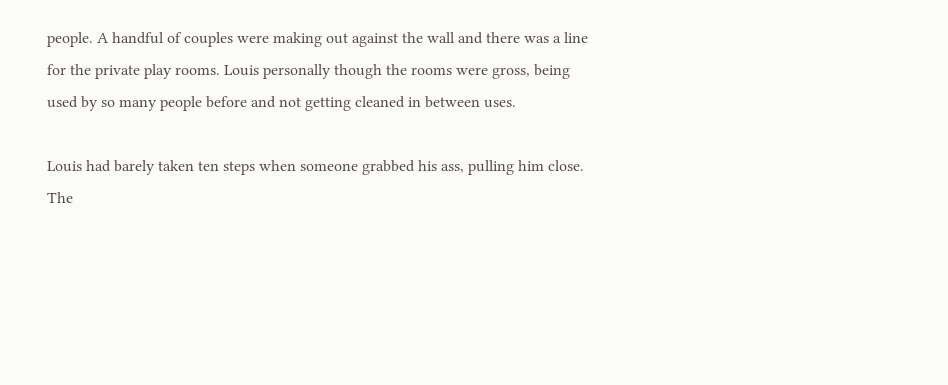people. A handful of couples were making out against the wall and there was a line for the private play rooms. Louis personally though the rooms were gross, being used by so many people before and not getting cleaned in between uses.

Louis had barely taken ten steps when someone grabbed his ass, pulling him close. The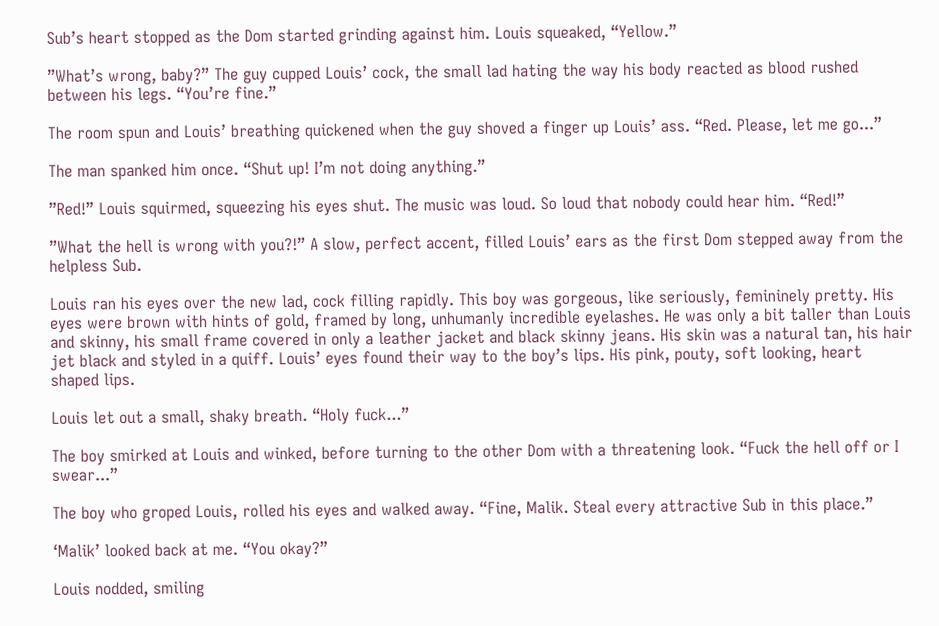Sub’s heart stopped as the Dom started grinding against him. Louis squeaked, “Yellow.”

”What’s wrong, baby?” The guy cupped Louis’ cock, the small lad hating the way his body reacted as blood rushed between his legs. “You’re fine.”

The room spun and Louis’ breathing quickened when the guy shoved a finger up Louis’ ass. “Red. Please, let me go...”

The man spanked him once. “Shut up! I’m not doing anything.”

”Red!” Louis squirmed, squeezing his eyes shut. The music was loud. So loud that nobody could hear him. “Red!”

”What the hell is wrong with you?!” A slow, perfect accent, filled Louis’ ears as the first Dom stepped away from the helpless Sub.

Louis ran his eyes over the new lad, cock filling rapidly. This boy was gorgeous, like seriously, femininely pretty. His eyes were brown with hints of gold, framed by long, unhumanly incredible eyelashes. He was only a bit taller than Louis and skinny, his small frame covered in only a leather jacket and black skinny jeans. His skin was a natural tan, his hair jet black and styled in a quiff. Louis’ eyes found their way to the boy’s lips. His pink, pouty, soft looking, heart shaped lips.

Louis let out a small, shaky breath. “Holy fuck...”

The boy smirked at Louis and winked, before turning to the other Dom with a threatening look. “Fuck the hell off or I swear...”

The boy who groped Louis, rolled his eyes and walked away. “Fine, Malik. Steal every attractive Sub in this place.”

‘Malik’ looked back at me. “You okay?”

Louis nodded, smiling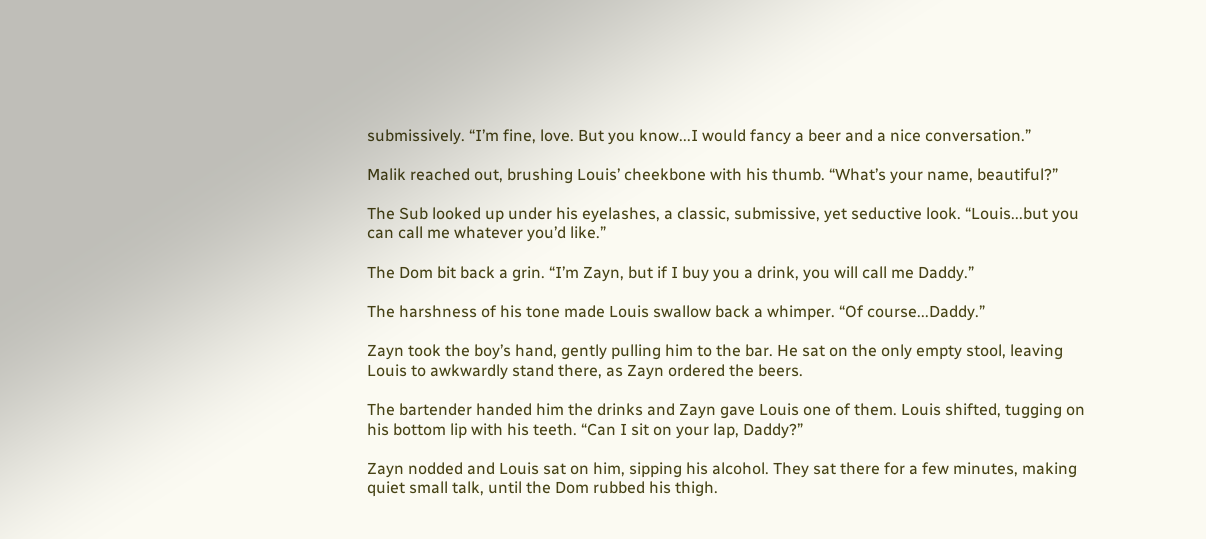submissively. “I’m fine, love. But you know...I would fancy a beer and a nice conversation.”

Malik reached out, brushing Louis’ cheekbone with his thumb. “What’s your name, beautiful?”

The Sub looked up under his eyelashes, a classic, submissive, yet seductive look. “Louis...but you can call me whatever you’d like.”

The Dom bit back a grin. “I’m Zayn, but if I buy you a drink, you will call me Daddy.”

The harshness of his tone made Louis swallow back a whimper. “Of course...Daddy.”

Zayn took the boy’s hand, gently pulling him to the bar. He sat on the only empty stool, leaving Louis to awkwardly stand there, as Zayn ordered the beers.

The bartender handed him the drinks and Zayn gave Louis one of them. Louis shifted, tugging on his bottom lip with his teeth. “Can I sit on your lap, Daddy?”

Zayn nodded and Louis sat on him, sipping his alcohol. They sat there for a few minutes, making quiet small talk, until the Dom rubbed his thigh.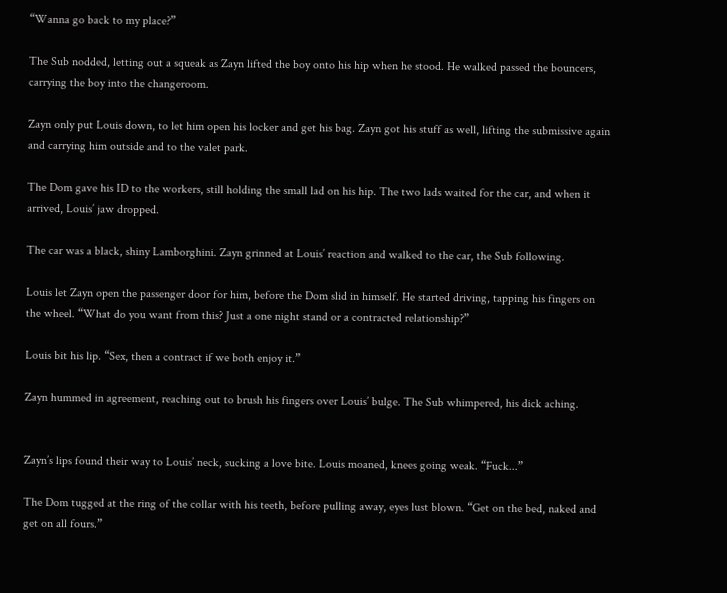“Wanna go back to my place?”

The Sub nodded, letting out a squeak as Zayn lifted the boy onto his hip when he stood. He walked passed the bouncers, carrying the boy into the changeroom.

Zayn only put Louis down, to let him open his locker and get his bag. Zayn got his stuff as well, lifting the submissive again and carrying him outside and to the valet park.

The Dom gave his ID to the workers, still holding the small lad on his hip. The two lads waited for the car, and when it arrived, Louis’ jaw dropped.

The car was a black, shiny Lamborghini. Zayn grinned at Louis’ reaction and walked to the car, the Sub following.

Louis let Zayn open the passenger door for him, before the Dom slid in himself. He started driving, tapping his fingers on the wheel. “What do you want from this? Just a one night stand or a contracted relationship?”

Louis bit his lip. “Sex, then a contract if we both enjoy it.”

Zayn hummed in agreement, reaching out to brush his fingers over Louis’ bulge. The Sub whimpered, his dick aching.


Zayn’s lips found their way to Louis’ neck, sucking a love bite. Louis moaned, knees going weak. “Fuck...”

The Dom tugged at the ring of the collar with his teeth, before pulling away, eyes lust blown. “Get on the bed, naked and get on all fours.”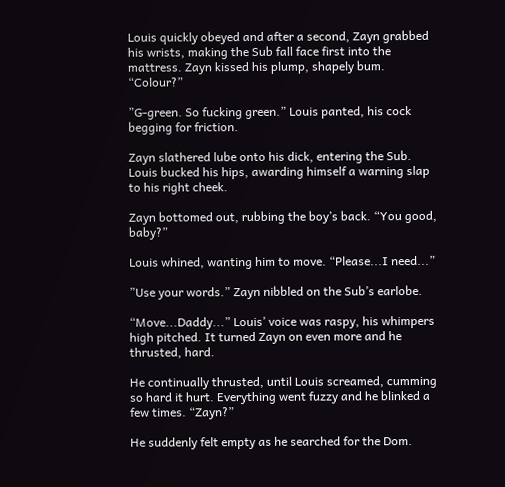Louis quickly obeyed and after a second, Zayn grabbed his wrists, making the Sub fall face first into the mattress. Zayn kissed his plump, shapely bum. “Colour?”

”G-green. So fucking green.” Louis panted, his cock begging for friction.

Zayn slathered lube onto his dick, entering the Sub. Louis bucked his hips, awarding himself a warning slap to his right cheek.

Zayn bottomed out, rubbing the boy’s back. “You good, baby?”

Louis whined, wanting him to move. “Please...I need...”

”Use your words.” Zayn nibbled on the Sub’s earlobe.

“Move...Daddy...” Louis’ voice was raspy, his whimpers high pitched. It turned Zayn on even more and he thrusted, hard.

He continually thrusted, until Louis screamed, cumming so hard it hurt. Everything went fuzzy and he blinked a few times. “Zayn?”

He suddenly felt empty as he searched for the Dom.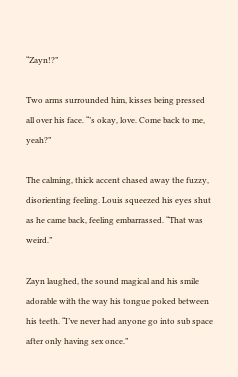“Zayn!?”

Two arms surrounded him, kisses being pressed all over his face. “’s okay, love. Come back to me, yeah?”

The calming, thick accent chased away the fuzzy, disorienting feeling. Louis squeezed his eyes shut as he came back, feeling embarrassed. “That was weird.”

Zayn laughed, the sound magical and his smile adorable with the way his tongue poked between his teeth. “I’ve never had anyone go into sub space after only having sex once.”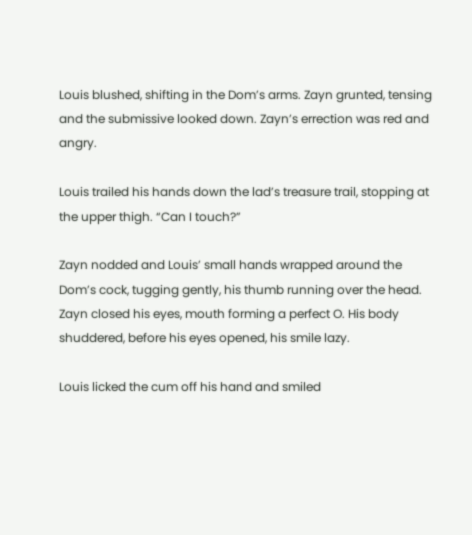Louis blushed, shifting in the Dom’s arms. Zayn grunted, tensing and the submissive looked down. Zayn’s errection was red and angry.

Louis trailed his hands down the lad’s treasure trail, stopping at the upper thigh. “Can I touch?”

Zayn nodded and Louis’ small hands wrapped around the Dom’s cock, tugging gently, his thumb running over the head. Zayn closed his eyes, mouth forming a perfect O. His body shuddered, before his eyes opened, his smile lazy.

Louis licked the cum off his hand and smiled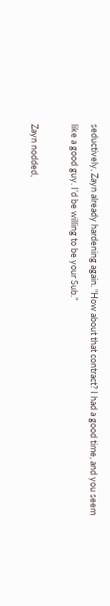seductively, Zayn already hardening again. “How about that contract? I had a good time, and you seem like a good guy. I’d be willing to be your Sub.”

Zayn nodded,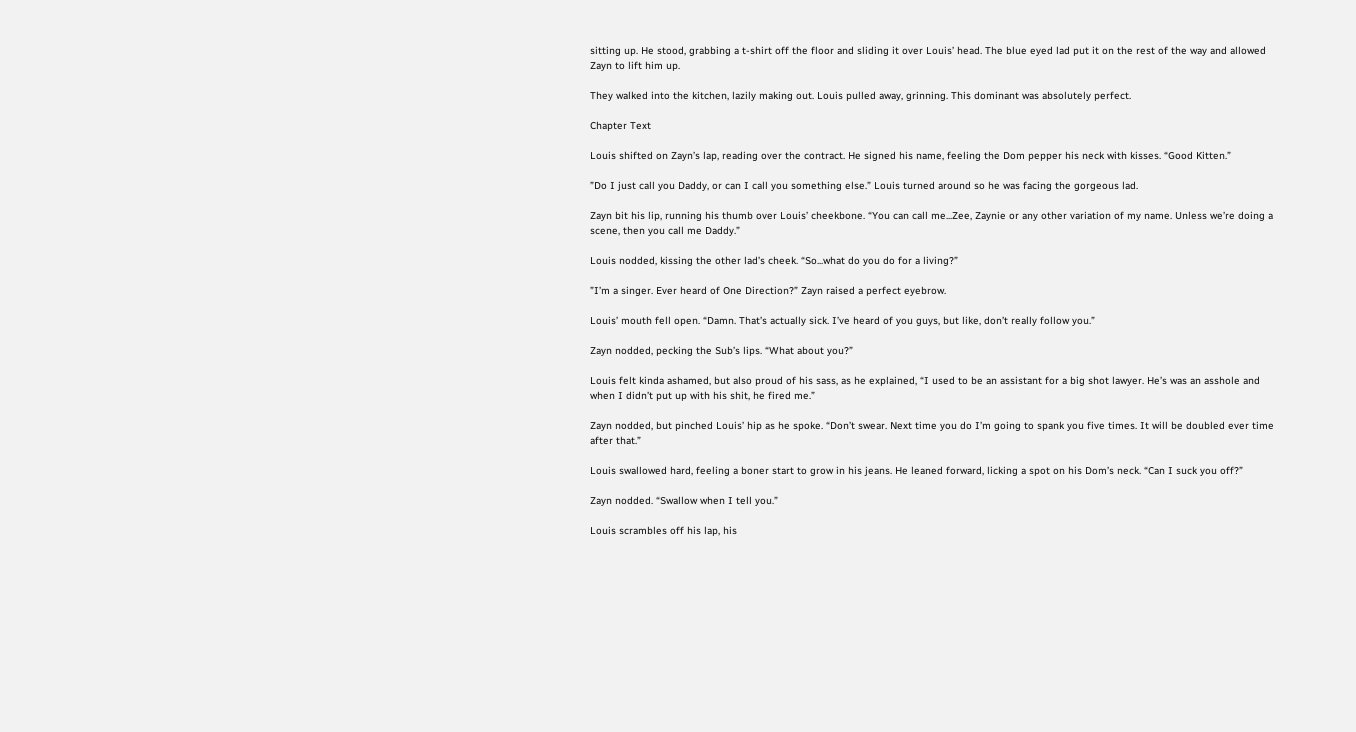sitting up. He stood, grabbing a t-shirt off the floor and sliding it over Louis’ head. The blue eyed lad put it on the rest of the way and allowed Zayn to lift him up.

They walked into the kitchen, lazily making out. Louis pulled away, grinning. This dominant was absolutely perfect.

Chapter Text

Louis shifted on Zayn’s lap, reading over the contract. He signed his name, feeling the Dom pepper his neck with kisses. “Good Kitten.”

”Do I just call you Daddy, or can I call you something else.” Louis turned around so he was facing the gorgeous lad.

Zayn bit his lip, running his thumb over Louis’ cheekbone. “You can call me...Zee, Zaynie or any other variation of my name. Unless we’re doing a scene, then you call me Daddy.”

Louis nodded, kissing the other lad’s cheek. “So...what do you do for a living?”

”I’m a singer. Ever heard of One Direction?” Zayn raised a perfect eyebrow.

Louis’ mouth fell open. “Damn. That’s actually sick. I’ve heard of you guys, but like, don’t really follow you.”

Zayn nodded, pecking the Sub’s lips. “What about you?”

Louis felt kinda ashamed, but also proud of his sass, as he explained, “I used to be an assistant for a big shot lawyer. He’s was an asshole and when I didn’t put up with his shit, he fired me.”

Zayn nodded, but pinched Louis’ hip as he spoke. “Don’t swear. Next time you do I’m going to spank you five times. It will be doubled ever time after that.”

Louis swallowed hard, feeling a boner start to grow in his jeans. He leaned forward, licking a spot on his Dom’s neck. “Can I suck you off?”

Zayn nodded. “Swallow when I tell you.”

Louis scrambles off his lap, his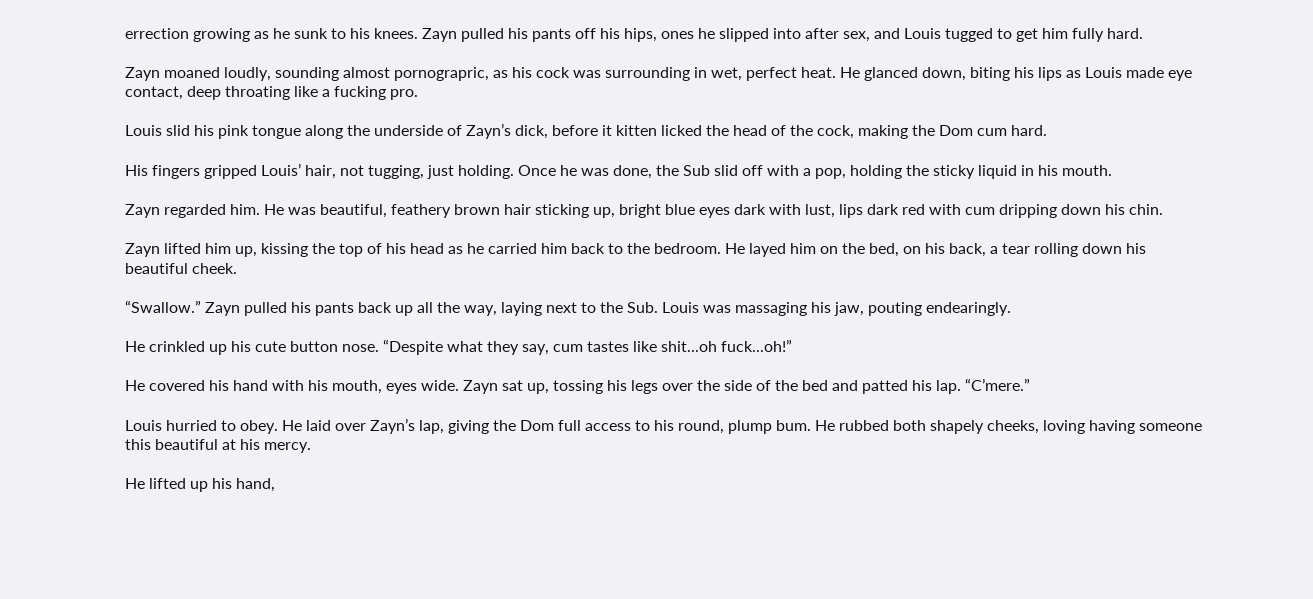errection growing as he sunk to his knees. Zayn pulled his pants off his hips, ones he slipped into after sex, and Louis tugged to get him fully hard.

Zayn moaned loudly, sounding almost pornograpric, as his cock was surrounding in wet, perfect heat. He glanced down, biting his lips as Louis made eye contact, deep throating like a fucking pro.

Louis slid his pink tongue along the underside of Zayn’s dick, before it kitten licked the head of the cock, making the Dom cum hard.

His fingers gripped Louis’ hair, not tugging, just holding. Once he was done, the Sub slid off with a pop, holding the sticky liquid in his mouth.

Zayn regarded him. He was beautiful, feathery brown hair sticking up, bright blue eyes dark with lust, lips dark red with cum dripping down his chin.

Zayn lifted him up, kissing the top of his head as he carried him back to the bedroom. He layed him on the bed, on his back, a tear rolling down his beautiful cheek.

“Swallow.” Zayn pulled his pants back up all the way, laying next to the Sub. Louis was massaging his jaw, pouting endearingly.

He crinkled up his cute button nose. “Despite what they say, cum tastes like shit...oh fuck...oh!”

He covered his hand with his mouth, eyes wide. Zayn sat up, tossing his legs over the side of the bed and patted his lap. “C’mere.”

Louis hurried to obey. He laid over Zayn’s lap, giving the Dom full access to his round, plump bum. He rubbed both shapely cheeks, loving having someone this beautiful at his mercy.

He lifted up his hand,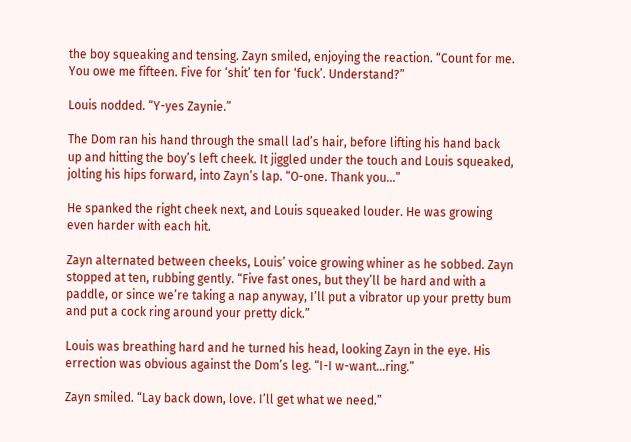the boy squeaking and tensing. Zayn smiled, enjoying the reaction. “Count for me. You owe me fifteen. Five for ‘shit’ ten for ‘fuck’. Understand?”

Louis nodded. “Y-yes Zaynie.”

The Dom ran his hand through the small lad’s hair, before lifting his hand back up and hitting the boy’s left cheek. It jiggled under the touch and Louis squeaked, jolting his hips forward, into Zayn’s lap. “O-one. Thank you...”

He spanked the right cheek next, and Louis squeaked louder. He was growing even harder with each hit.

Zayn alternated between cheeks, Louis’ voice growing whiner as he sobbed. Zayn stopped at ten, rubbing gently. “Five fast ones, but they’ll be hard and with a paddle, or since we’re taking a nap anyway, I’ll put a vibrator up your pretty bum and put a cock ring around your pretty dick.”

Louis was breathing hard and he turned his head, looking Zayn in the eye. His errection was obvious against the Dom’s leg. “I-I w-want...ring.”

Zayn smiled. “Lay back down, love. I’ll get what we need.”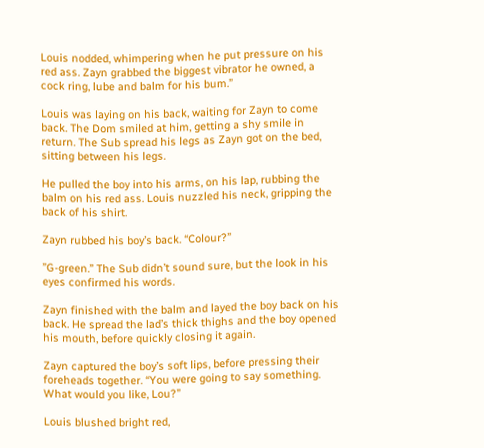Louis nodded, whimpering when he put pressure on his red ass. Zayn grabbed the biggest vibrator he owned, a cock ring, lube and balm for his bum.”

Louis was laying on his back, waiting for Zayn to come back. The Dom smiled at him, getting a shy smile in return. The Sub spread his legs as Zayn got on the bed, sitting between his legs.

He pulled the boy into his arms, on his lap, rubbing the balm on his red ass. Louis nuzzled his neck, gripping the back of his shirt.

Zayn rubbed his boy’s back. “Colour?”

”G-green.” The Sub didn’t sound sure, but the look in his eyes confirmed his words.

Zayn finished with the balm and layed the boy back on his back. He spread the lad’s thick thighs and the boy opened his mouth, before quickly closing it again.

Zayn captured the boy’s soft lips, before pressing their foreheads together. “You were going to say something. What would you like, Lou?”

Louis blushed bright red,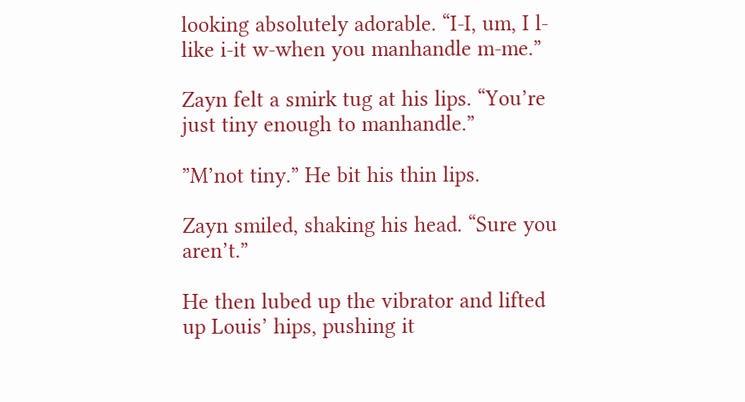looking absolutely adorable. “I-I, um, I l-like i-it w-when you manhandle m-me.”

Zayn felt a smirk tug at his lips. “You’re just tiny enough to manhandle.”

”M’not tiny.” He bit his thin lips.

Zayn smiled, shaking his head. “Sure you aren’t.”

He then lubed up the vibrator and lifted up Louis’ hips, pushing it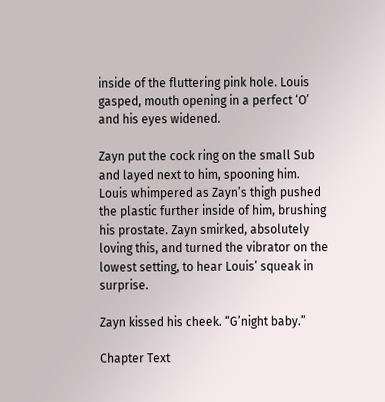inside of the fluttering pink hole. Louis gasped, mouth opening in a perfect ‘O’ and his eyes widened.

Zayn put the cock ring on the small Sub and layed next to him, spooning him. Louis whimpered as Zayn’s thigh pushed the plastic further inside of him, brushing his prostate. Zayn smirked, absolutely loving this, and turned the vibrator on the lowest setting, to hear Louis’ squeak in surprise.

Zayn kissed his cheek. “G’night baby.”

Chapter Text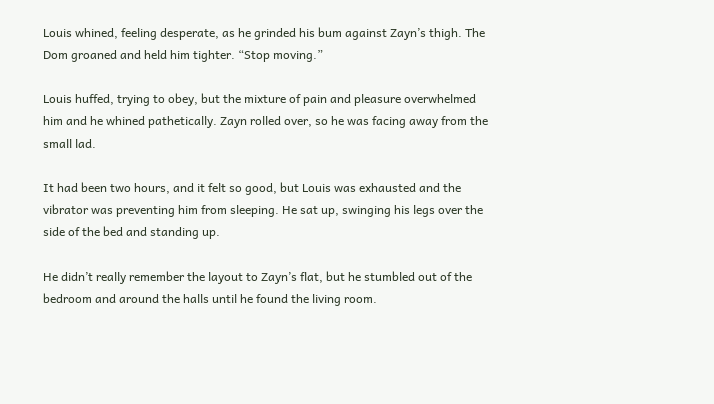Louis whined, feeling desperate, as he grinded his bum against Zayn’s thigh. The Dom groaned and held him tighter. “Stop moving.”

Louis huffed, trying to obey, but the mixture of pain and pleasure overwhelmed him and he whined pathetically. Zayn rolled over, so he was facing away from the small lad.

It had been two hours, and it felt so good, but Louis was exhausted and the vibrator was preventing him from sleeping. He sat up, swinging his legs over the side of the bed and standing up.

He didn’t really remember the layout to Zayn’s flat, but he stumbled out of the bedroom and around the halls until he found the living room.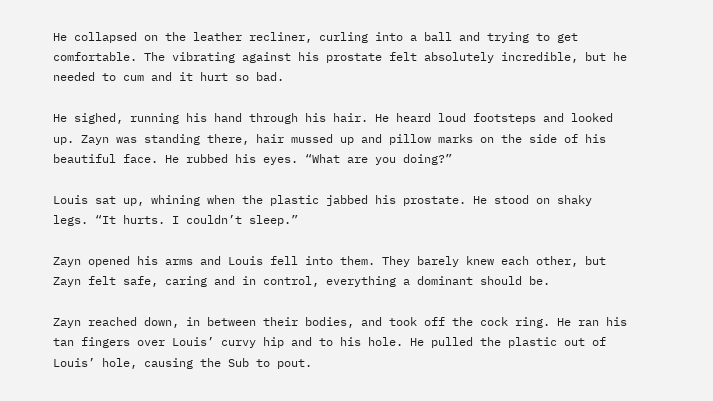He collapsed on the leather recliner, curling into a ball and trying to get comfortable. The vibrating against his prostate felt absolutely incredible, but he needed to cum and it hurt so bad.

He sighed, running his hand through his hair. He heard loud footsteps and looked up. Zayn was standing there, hair mussed up and pillow marks on the side of his beautiful face. He rubbed his eyes. “What are you doing?”

Louis sat up, whining when the plastic jabbed his prostate. He stood on shaky legs. “It hurts. I couldn’t sleep.”

Zayn opened his arms and Louis fell into them. They barely knew each other, but Zayn felt safe, caring and in control, everything a dominant should be.

Zayn reached down, in between their bodies, and took off the cock ring. He ran his tan fingers over Louis’ curvy hip and to his hole. He pulled the plastic out of Louis’ hole, causing the Sub to pout.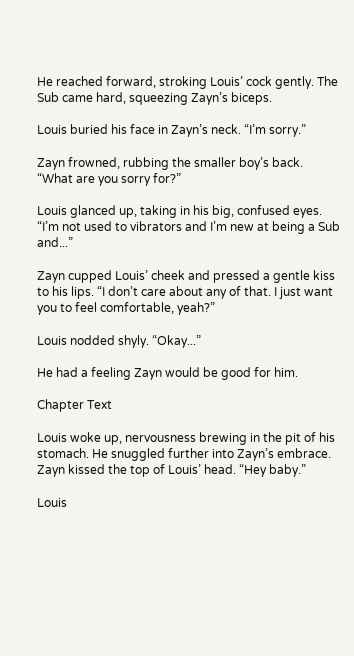He reached forward, stroking Louis’ cock gently. The Sub came hard, squeezing Zayn’s biceps.

Louis buried his face in Zayn’s neck. “I’m sorry.”

Zayn frowned, rubbing the smaller boy’s back. “What are you sorry for?”

Louis glanced up, taking in his big, confused eyes. “I’m not used to vibrators and I’m new at being a Sub and...”

Zayn cupped Louis’ cheek and pressed a gentle kiss to his lips. “I don’t care about any of that. I just want you to feel comfortable, yeah?”

Louis nodded shyly. “Okay...”

He had a feeling Zayn would be good for him.

Chapter Text

Louis woke up, nervousness brewing in the pit of his stomach. He snuggled further into Zayn’s embrace. Zayn kissed the top of Louis’ head. “Hey baby.”

Louis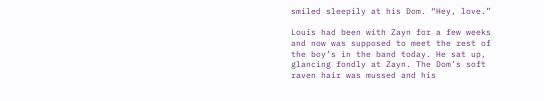smiled sleepily at his Dom. “Hey, love.”

Louis had been with Zayn for a few weeks and now was supposed to meet the rest of the boy’s in the band today. He sat up, glancing fondly at Zayn. The Dom’s soft raven hair was mussed and his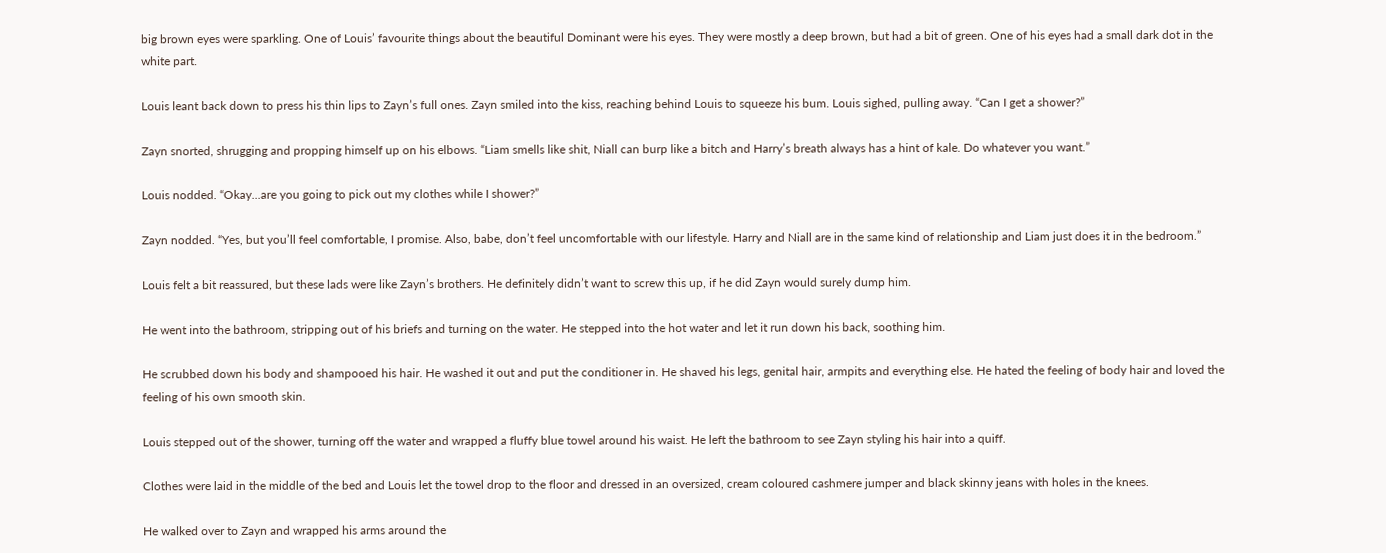big brown eyes were sparkling. One of Louis’ favourite things about the beautiful Dominant were his eyes. They were mostly a deep brown, but had a bit of green. One of his eyes had a small dark dot in the white part.

Louis leant back down to press his thin lips to Zayn’s full ones. Zayn smiled into the kiss, reaching behind Louis to squeeze his bum. Louis sighed, pulling away. “Can I get a shower?”

Zayn snorted, shrugging and propping himself up on his elbows. “Liam smells like shit, Niall can burp like a bitch and Harry’s breath always has a hint of kale. Do whatever you want.”

Louis nodded. “Okay...are you going to pick out my clothes while I shower?”

Zayn nodded. “Yes, but you’ll feel comfortable, I promise. Also, babe, don’t feel uncomfortable with our lifestyle. Harry and Niall are in the same kind of relationship and Liam just does it in the bedroom.”

Louis felt a bit reassured, but these lads were like Zayn’s brothers. He definitely didn’t want to screw this up, if he did Zayn would surely dump him.

He went into the bathroom, stripping out of his briefs and turning on the water. He stepped into the hot water and let it run down his back, soothing him.

He scrubbed down his body and shampooed his hair. He washed it out and put the conditioner in. He shaved his legs, genital hair, armpits and everything else. He hated the feeling of body hair and loved the feeling of his own smooth skin.

Louis stepped out of the shower, turning off the water and wrapped a fluffy blue towel around his waist. He left the bathroom to see Zayn styling his hair into a quiff.

Clothes were laid in the middle of the bed and Louis let the towel drop to the floor and dressed in an oversized, cream coloured cashmere jumper and black skinny jeans with holes in the knees.

He walked over to Zayn and wrapped his arms around the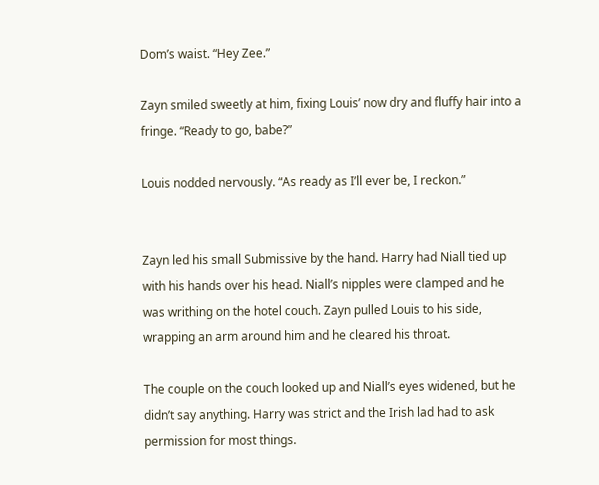Dom’s waist. “Hey Zee.”

Zayn smiled sweetly at him, fixing Louis’ now dry and fluffy hair into a fringe. “Ready to go, babe?”

Louis nodded nervously. “As ready as I’ll ever be, I reckon.”


Zayn led his small Submissive by the hand. Harry had Niall tied up with his hands over his head. Niall’s nipples were clamped and he was writhing on the hotel couch. Zayn pulled Louis to his side, wrapping an arm around him and he cleared his throat.

The couple on the couch looked up and Niall’s eyes widened, but he didn’t say anything. Harry was strict and the Irish lad had to ask permission for most things.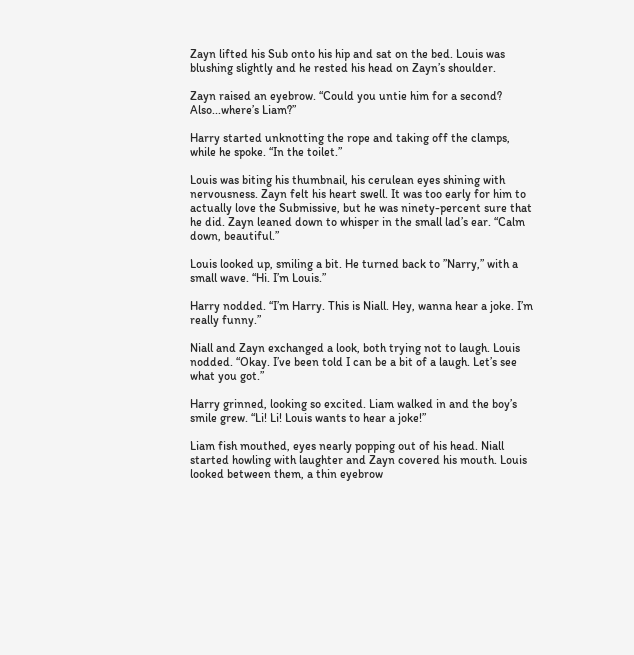Zayn lifted his Sub onto his hip and sat on the bed. Louis was blushing slightly and he rested his head on Zayn’s shoulder.

Zayn raised an eyebrow. “Could you untie him for a second? Also...where’s Liam?”

Harry started unknotting the rope and taking off the clamps, while he spoke. “In the toilet.”

Louis was biting his thumbnail, his cerulean eyes shining with nervousness. Zayn felt his heart swell. It was too early for him to actually love the Submissive, but he was ninety-percent sure that he did. Zayn leaned down to whisper in the small lad’s ear. “Calm down, beautiful.”

Louis looked up, smiling a bit. He turned back to ”Narry,” with a small wave. “Hi. I’m Louis.”

Harry nodded. “I’m Harry. This is Niall. Hey, wanna hear a joke. I’m really funny.”

Niall and Zayn exchanged a look, both trying not to laugh. Louis nodded. “Okay. I’ve been told I can be a bit of a laugh. Let’s see what you got.”

Harry grinned, looking so excited. Liam walked in and the boy’s smile grew. “Li! Li! Louis wants to hear a joke!”

Liam fish mouthed, eyes nearly popping out of his head. Niall started howling with laughter and Zayn covered his mouth. Louis looked between them, a thin eyebrow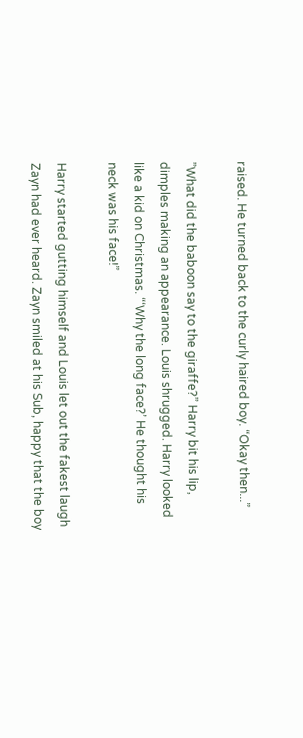raised. He turned back to the curly haired boy. “Okay then...”

”What did the baboon say to the giraffe?” Harry bit his lip, dimples making an appearance. Louis shrugged. Harry looked like a kid on Christmas. “‘Why the long face?’ He thought his neck was his face!”

Harry started gutting himself and Louis let out the fakest laugh Zayn had ever heard. Zayn smiled at his Sub, happy that the boy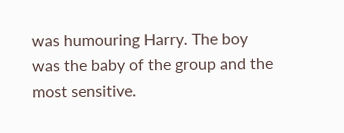was humouring Harry. The boy was the baby of the group and the most sensitive.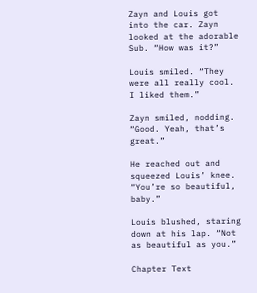Zayn and Louis got into the car. Zayn looked at the adorable Sub. “How was it?”

Louis smiled. “They were all really cool. I liked them.”

Zayn smiled, nodding. “Good. Yeah, that’s great.”

He reached out and squeezed Louis’ knee. “You’re so beautiful, baby.”

Louis blushed, staring down at his lap. “Not as beautiful as you.”

Chapter Text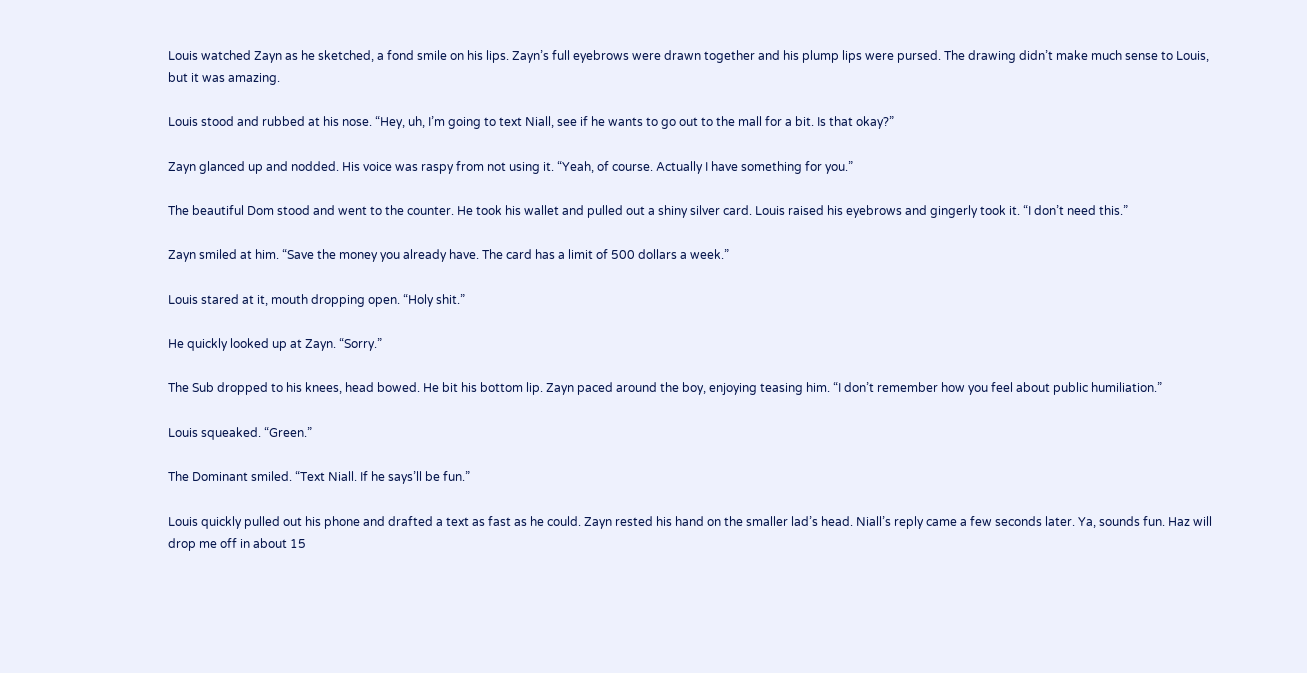Louis watched Zayn as he sketched, a fond smile on his lips. Zayn’s full eyebrows were drawn together and his plump lips were pursed. The drawing didn’t make much sense to Louis, but it was amazing.

Louis stood and rubbed at his nose. “Hey, uh, I’m going to text Niall, see if he wants to go out to the mall for a bit. Is that okay?”

Zayn glanced up and nodded. His voice was raspy from not using it. “Yeah, of course. Actually I have something for you.”

The beautiful Dom stood and went to the counter. He took his wallet and pulled out a shiny silver card. Louis raised his eyebrows and gingerly took it. “I don’t need this.”

Zayn smiled at him. “Save the money you already have. The card has a limit of 500 dollars a week.”

Louis stared at it, mouth dropping open. “Holy shit.”

He quickly looked up at Zayn. “Sorry.”

The Sub dropped to his knees, head bowed. He bit his bottom lip. Zayn paced around the boy, enjoying teasing him. “I don’t remember how you feel about public humiliation.”

Louis squeaked. “Green.”

The Dominant smiled. “Text Niall. If he says’ll be fun.”

Louis quickly pulled out his phone and drafted a text as fast as he could. Zayn rested his hand on the smaller lad’s head. Niall’s reply came a few seconds later. Ya, sounds fun. Haz will drop me off in about 15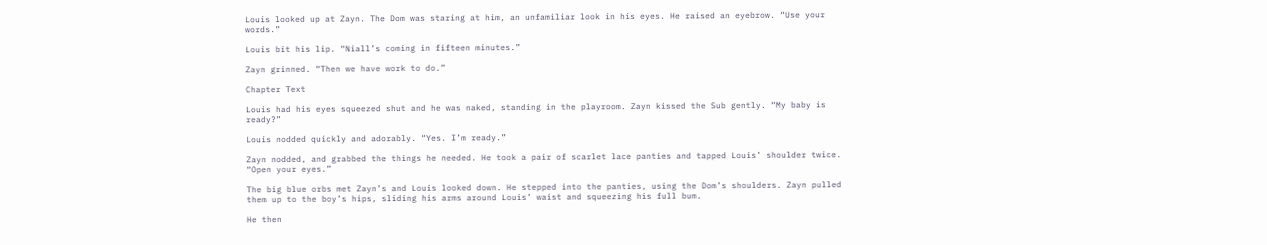Louis looked up at Zayn. The Dom was staring at him, an unfamiliar look in his eyes. He raised an eyebrow. “Use your words.”

Louis bit his lip. “Niall’s coming in fifteen minutes.”

Zayn grinned. “Then we have work to do.”

Chapter Text

Louis had his eyes squeezed shut and he was naked, standing in the playroom. Zayn kissed the Sub gently. “My baby is ready?”

Louis nodded quickly and adorably. “Yes. I’m ready.”

Zayn nodded, and grabbed the things he needed. He took a pair of scarlet lace panties and tapped Louis’ shoulder twice. “Open your eyes.”

The big blue orbs met Zayn’s and Louis looked down. He stepped into the panties, using the Dom’s shoulders. Zayn pulled them up to the boy’s hips, sliding his arms around Louis’ waist and squeezing his full bum.

He then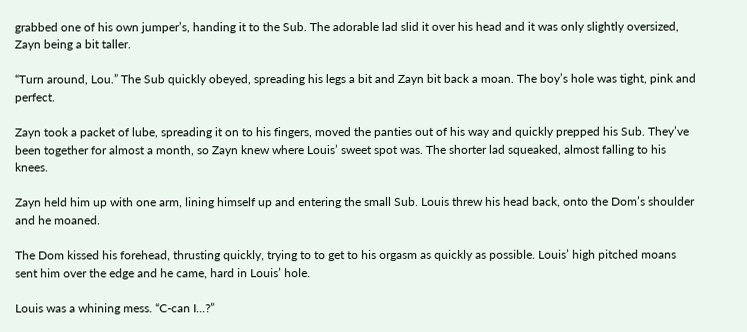grabbed one of his own jumper’s, handing it to the Sub. The adorable lad slid it over his head and it was only slightly oversized, Zayn being a bit taller.

“Turn around, Lou.” The Sub quickly obeyed, spreading his legs a bit and Zayn bit back a moan. The boy’s hole was tight, pink and perfect.

Zayn took a packet of lube, spreading it on to his fingers, moved the panties out of his way and quickly prepped his Sub. They’ve been together for almost a month, so Zayn knew where Louis’ sweet spot was. The shorter lad squeaked, almost falling to his knees.

Zayn held him up with one arm, lining himself up and entering the small Sub. Louis threw his head back, onto the Dom’s shoulder and he moaned.

The Dom kissed his forehead, thrusting quickly, trying to to get to his orgasm as quickly as possible. Louis’ high pitched moans sent him over the edge and he came, hard in Louis’ hole.

Louis was a whining mess. “C-can I...?”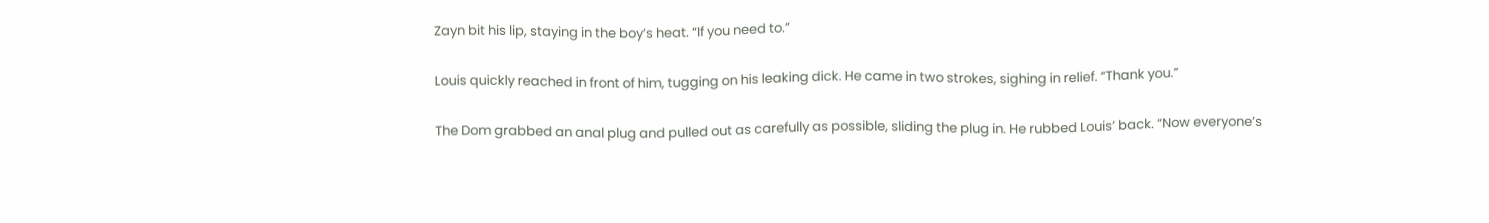Zayn bit his lip, staying in the boy’s heat. “If you need to.”

Louis quickly reached in front of him, tugging on his leaking dick. He came in two strokes, sighing in relief. “Thank you.”

The Dom grabbed an anal plug and pulled out as carefully as possible, sliding the plug in. He rubbed Louis’ back. “Now everyone’s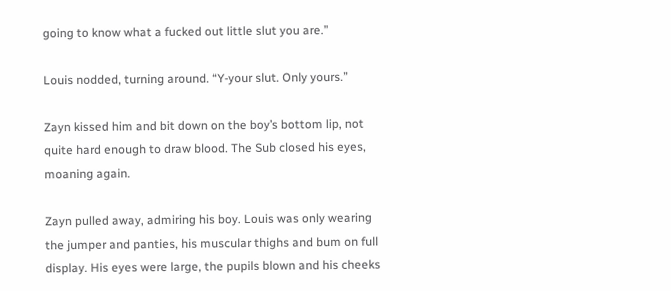going to know what a fucked out little slut you are.”

Louis nodded, turning around. “Y-your slut. Only yours.”

Zayn kissed him and bit down on the boy’s bottom lip, not quite hard enough to draw blood. The Sub closed his eyes, moaning again.

Zayn pulled away, admiring his boy. Louis was only wearing the jumper and panties, his muscular thighs and bum on full display. His eyes were large, the pupils blown and his cheeks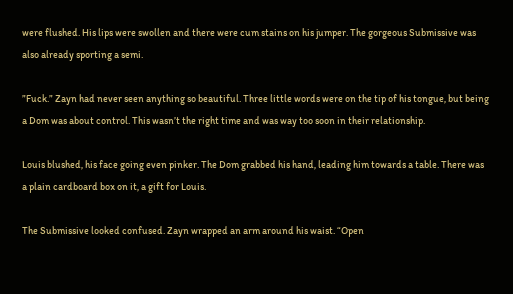were flushed. His lips were swollen and there were cum stains on his jumper. The gorgeous Submissive was also already sporting a semi.

”Fuck.” Zayn had never seen anything so beautiful. Three little words were on the tip of his tongue, but being a Dom was about control. This wasn’t the right time and was way too soon in their relationship.

Louis blushed, his face going even pinker. The Dom grabbed his hand, leading him towards a table. There was a plain cardboard box on it, a gift for Louis.

The Submissive looked confused. Zayn wrapped an arm around his waist. “Open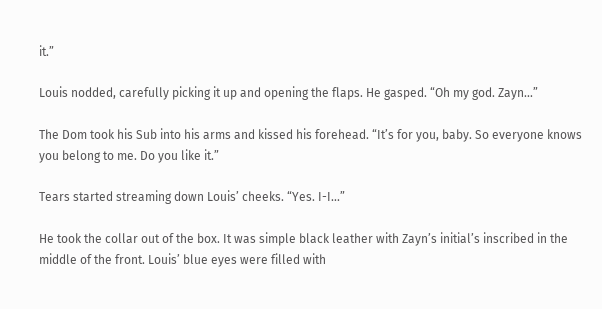it.”

Louis nodded, carefully picking it up and opening the flaps. He gasped. “Oh my god. Zayn...”

The Dom took his Sub into his arms and kissed his forehead. “It’s for you, baby. So everyone knows you belong to me. Do you like it.”

Tears started streaming down Louis’ cheeks. “Yes. I-I...”

He took the collar out of the box. It was simple black leather with Zayn’s initial’s inscribed in the middle of the front. Louis’ blue eyes were filled with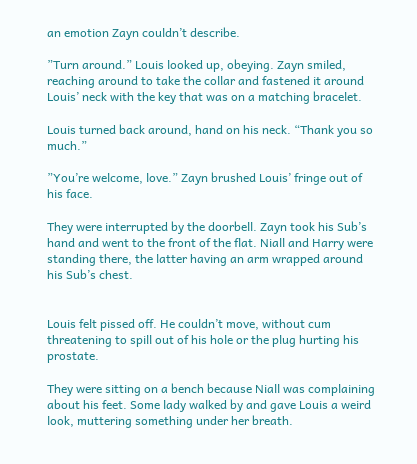an emotion Zayn couldn’t describe.

”Turn around.” Louis looked up, obeying. Zayn smiled, reaching around to take the collar and fastened it around Louis’ neck with the key that was on a matching bracelet.

Louis turned back around, hand on his neck. “Thank you so much.”

”You’re welcome, love.” Zayn brushed Louis’ fringe out of his face.

They were interrupted by the doorbell. Zayn took his Sub’s hand and went to the front of the flat. Niall and Harry were standing there, the latter having an arm wrapped around his Sub’s chest.


Louis felt pissed off. He couldn’t move, without cum threatening to spill out of his hole or the plug hurting his prostate.

They were sitting on a bench because Niall was complaining about his feet. Some lady walked by and gave Louis a weird look, muttering something under her breath.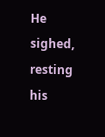He sighed, resting his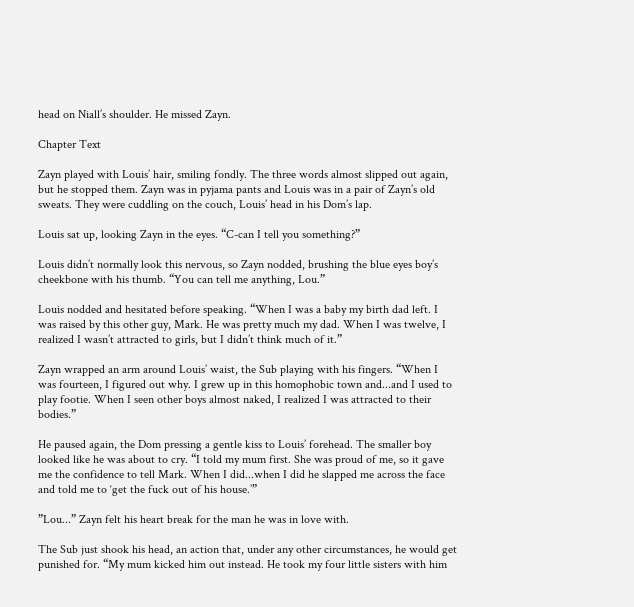head on Niall’s shoulder. He missed Zayn.

Chapter Text

Zayn played with Louis’ hair, smiling fondly. The three words almost slipped out again, but he stopped them. Zayn was in pyjama pants and Louis was in a pair of Zayn’s old sweats. They were cuddling on the couch, Louis’ head in his Dom’s lap.

Louis sat up, looking Zayn in the eyes. “C-can I tell you something?”

Louis didn’t normally look this nervous, so Zayn nodded, brushing the blue eyes boy’s cheekbone with his thumb. “You can tell me anything, Lou.”

Louis nodded and hesitated before speaking. “When I was a baby my birth dad left. I was raised by this other guy, Mark. He was pretty much my dad. When I was twelve, I realized I wasn’t attracted to girls, but I didn’t think much of it.”

Zayn wrapped an arm around Louis’ waist, the Sub playing with his fingers. “When I was fourteen, I figured out why. I grew up in this homophobic town and...and I used to play footie. When I seen other boys almost naked, I realized I was attracted to their bodies.”

He paused again, the Dom pressing a gentle kiss to Louis’ forehead. The smaller boy looked like he was about to cry. “I told my mum first. She was proud of me, so it gave me the confidence to tell Mark. When I did...when I did he slapped me across the face and told me to ‘get the fuck out of his house.’”

”Lou...” Zayn felt his heart break for the man he was in love with.

The Sub just shook his head, an action that, under any other circumstances, he would get punished for. “My mum kicked him out instead. He took my four little sisters with him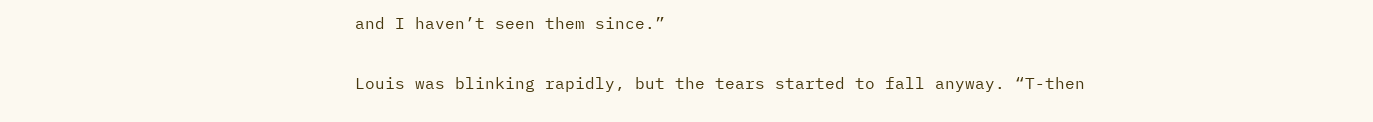and I haven’t seen them since.”

Louis was blinking rapidly, but the tears started to fall anyway. “T-then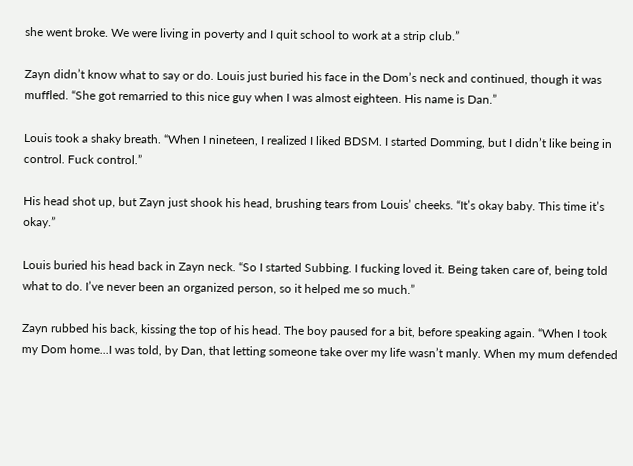she went broke. We were living in poverty and I quit school to work at a strip club.”

Zayn didn’t know what to say or do. Louis just buried his face in the Dom’s neck and continued, though it was muffled. “She got remarried to this nice guy when I was almost eighteen. His name is Dan.”

Louis took a shaky breath. “When I nineteen, I realized I liked BDSM. I started Domming, but I didn’t like being in control. Fuck control.”

His head shot up, but Zayn just shook his head, brushing tears from Louis’ cheeks. “It’s okay baby. This time it’s okay.”

Louis buried his head back in Zayn neck. “So I started Subbing. I fucking loved it. Being taken care of, being told what to do. I’ve never been an organized person, so it helped me so much.”

Zayn rubbed his back, kissing the top of his head. The boy paused for a bit, before speaking again. “When I took my Dom home...I was told, by Dan, that letting someone take over my life wasn’t manly. When my mum defended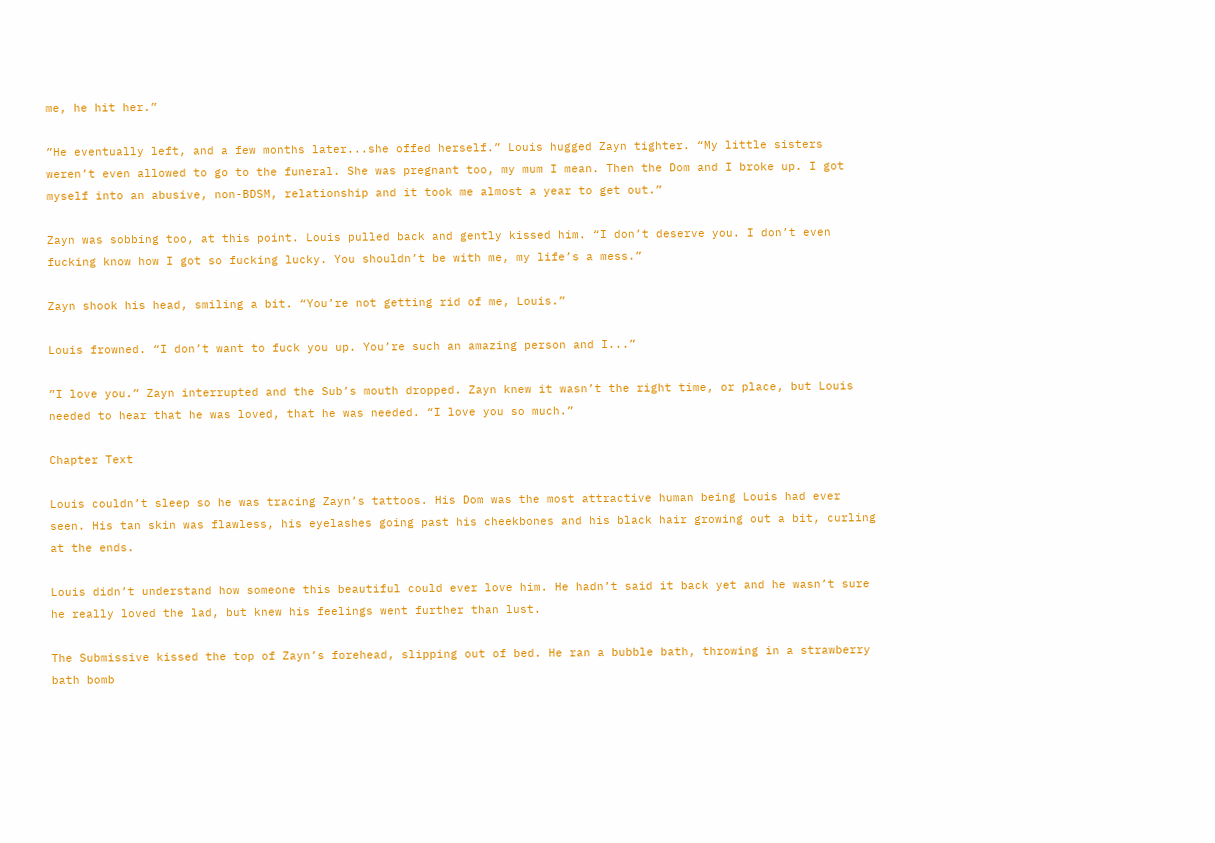me, he hit her.”

”He eventually left, and a few months later...she offed herself.” Louis hugged Zayn tighter. “My little sisters weren’t even allowed to go to the funeral. She was pregnant too, my mum I mean. Then the Dom and I broke up. I got myself into an abusive, non-BDSM, relationship and it took me almost a year to get out.”

Zayn was sobbing too, at this point. Louis pulled back and gently kissed him. “I don’t deserve you. I don’t even fucking know how I got so fucking lucky. You shouldn’t be with me, my life’s a mess.”

Zayn shook his head, smiling a bit. “You’re not getting rid of me, Louis.”

Louis frowned. “I don’t want to fuck you up. You’re such an amazing person and I...”

”I love you.” Zayn interrupted and the Sub’s mouth dropped. Zayn knew it wasn’t the right time, or place, but Louis needed to hear that he was loved, that he was needed. “I love you so much.”

Chapter Text

Louis couldn’t sleep so he was tracing Zayn’s tattoos. His Dom was the most attractive human being Louis had ever seen. His tan skin was flawless, his eyelashes going past his cheekbones and his black hair growing out a bit, curling at the ends.

Louis didn’t understand how someone this beautiful could ever love him. He hadn’t said it back yet and he wasn’t sure he really loved the lad, but knew his feelings went further than lust.

The Submissive kissed the top of Zayn’s forehead, slipping out of bed. He ran a bubble bath, throwing in a strawberry bath bomb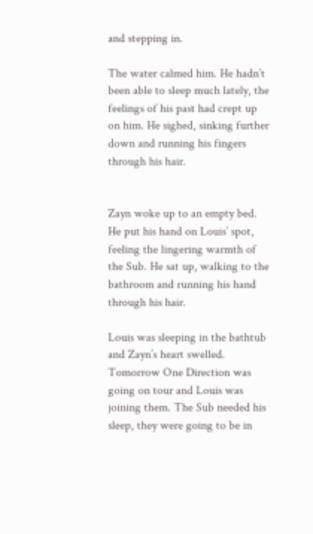and stepping in.

The water calmed him. He hadn’t been able to sleep much lately, the feelings of his past had crept up on him. He sighed, sinking further down and running his fingers through his hair.


Zayn woke up to an empty bed. He put his hand on Louis’ spot, feeling the lingering warmth of the Sub. He sat up, walking to the bathroom and running his hand through his hair.

Louis was sleeping in the bathtub and Zayn’s heart swelled. Tomorrow One Direction was going on tour and Louis was joining them. The Sub needed his sleep, they were going to be in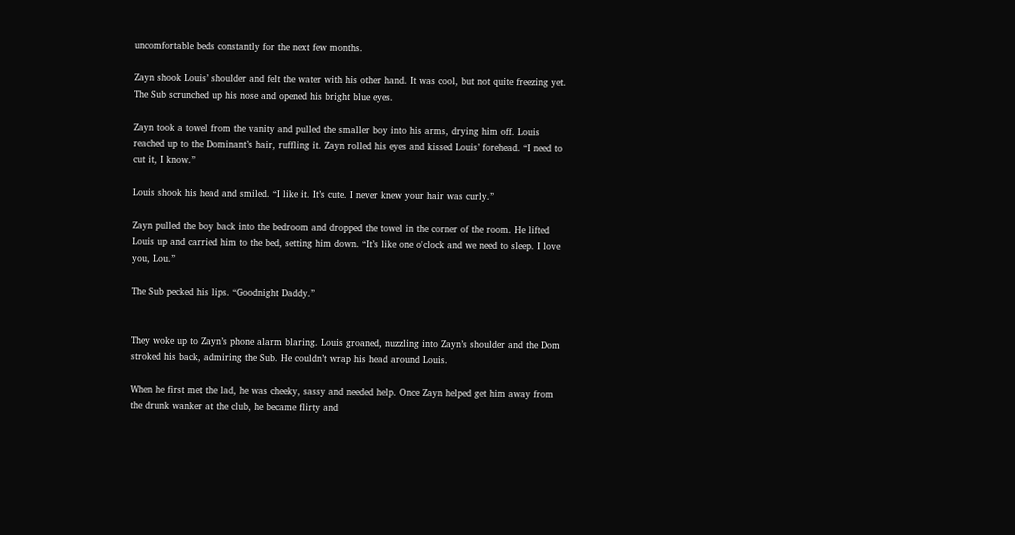uncomfortable beds constantly for the next few months.

Zayn shook Louis’ shoulder and felt the water with his other hand. It was cool, but not quite freezing yet. The Sub scrunched up his nose and opened his bright blue eyes.

Zayn took a towel from the vanity and pulled the smaller boy into his arms, drying him off. Louis reached up to the Dominant’s hair, ruffling it. Zayn rolled his eyes and kissed Louis’ forehead. “I need to cut it, I know.”

Louis shook his head and smiled. “I like it. It’s cute. I never knew your hair was curly.”

Zayn pulled the boy back into the bedroom and dropped the towel in the corner of the room. He lifted Louis up and carried him to the bed, setting him down. “It’s like one o'clock and we need to sleep. I love you, Lou.”

The Sub pecked his lips. “Goodnight Daddy.”


They woke up to Zayn’s phone alarm blaring. Louis groaned, nuzzling into Zayn’s shoulder and the Dom stroked his back, admiring the Sub. He couldn’t wrap his head around Louis.

When he first met the lad, he was cheeky, sassy and needed help. Once Zayn helped get him away from the drunk wanker at the club, he became flirty and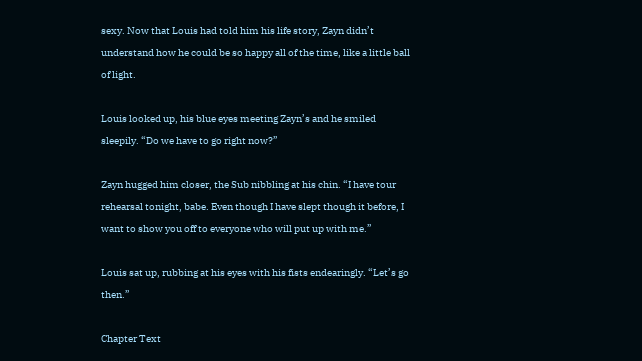sexy. Now that Louis had told him his life story, Zayn didn’t understand how he could be so happy all of the time, like a little ball of light.

Louis looked up, his blue eyes meeting Zayn’s and he smiled sleepily. “Do we have to go right now?”

Zayn hugged him closer, the Sub nibbling at his chin. “I have tour rehearsal tonight, babe. Even though I have slept though it before, I want to show you off to everyone who will put up with me.”

Louis sat up, rubbing at his eyes with his fists endearingly. “Let’s go then.”

Chapter Text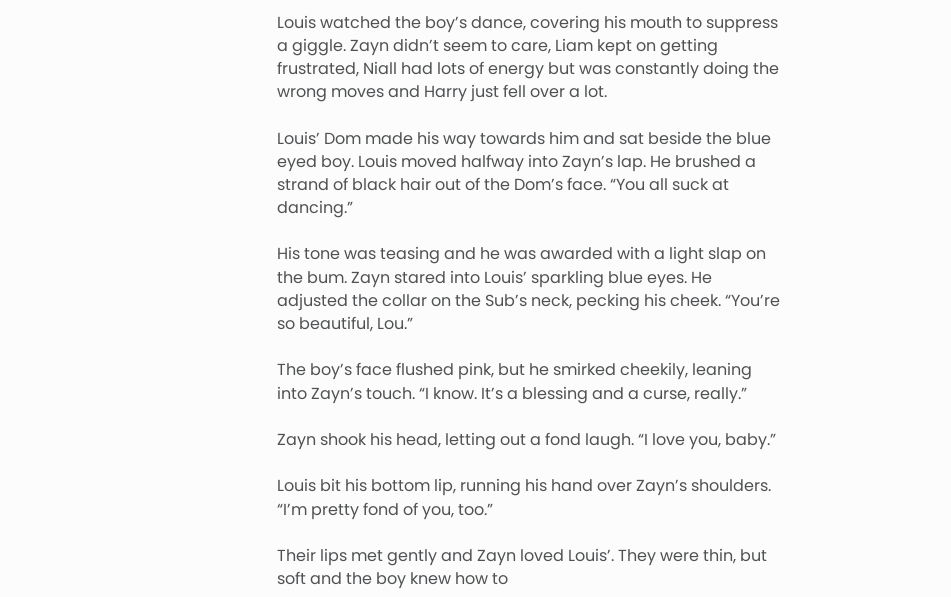Louis watched the boy’s dance, covering his mouth to suppress a giggle. Zayn didn’t seem to care, Liam kept on getting frustrated, Niall had lots of energy but was constantly doing the wrong moves and Harry just fell over a lot.

Louis’ Dom made his way towards him and sat beside the blue eyed boy. Louis moved halfway into Zayn’s lap. He brushed a strand of black hair out of the Dom’s face. “You all suck at dancing.”

His tone was teasing and he was awarded with a light slap on the bum. Zayn stared into Louis’ sparkling blue eyes. He adjusted the collar on the Sub’s neck, pecking his cheek. “You’re so beautiful, Lou.”

The boy’s face flushed pink, but he smirked cheekily, leaning into Zayn’s touch. “I know. It’s a blessing and a curse, really.”

Zayn shook his head, letting out a fond laugh. “I love you, baby.”

Louis bit his bottom lip, running his hand over Zayn’s shoulders. “I’m pretty fond of you, too.”

Their lips met gently and Zayn loved Louis’. They were thin, but soft and the boy knew how to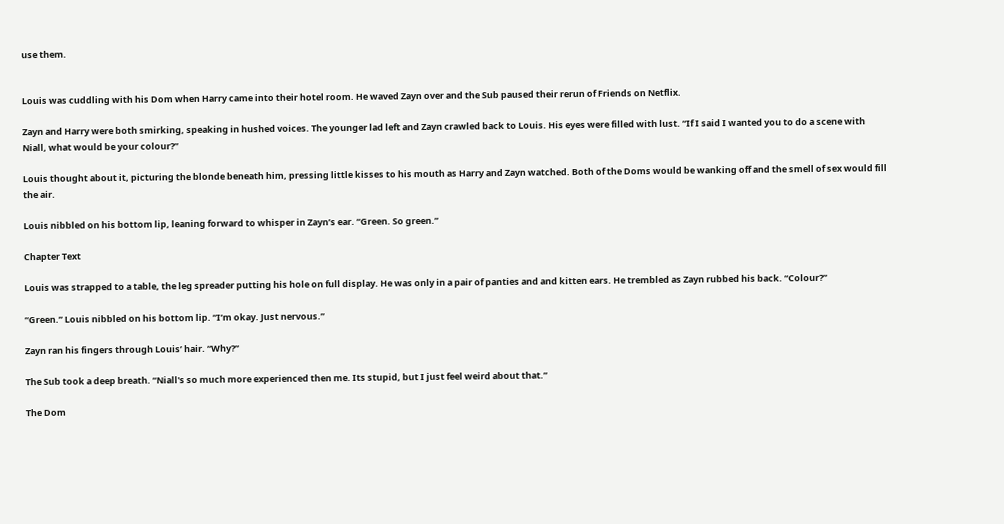use them.


Louis was cuddling with his Dom when Harry came into their hotel room. He waved Zayn over and the Sub paused their rerun of Friends on Netflix.

Zayn and Harry were both smirking, speaking in hushed voices. The younger lad left and Zayn crawled back to Louis. His eyes were filled with lust. “If I said I wanted you to do a scene with Niall, what would be your colour?”

Louis thought about it, picturing the blonde beneath him, pressing little kisses to his mouth as Harry and Zayn watched. Both of the Doms would be wanking off and the smell of sex would fill the air.

Louis nibbled on his bottom lip, leaning forward to whisper in Zayn’s ear. “Green. So green.”

Chapter Text

Louis was strapped to a table, the leg spreader putting his hole on full display. He was only in a pair of panties and and kitten ears. He trembled as Zayn rubbed his back. “Colour?”

“Green.” Louis nibbled on his bottom lip. “I’m okay. Just nervous.”

Zayn ran his fingers through Louis’ hair. “Why?”

The Sub took a deep breath. “Niall's so much more experienced then me. Its stupid, but I just feel weird about that.”

The Dom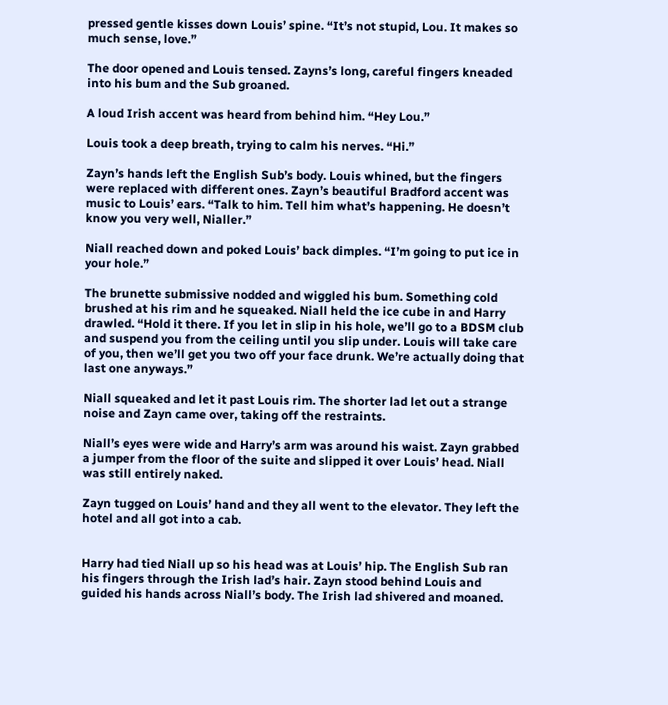pressed gentle kisses down Louis’ spine. “It’s not stupid, Lou. It makes so much sense, love.”

The door opened and Louis tensed. Zayns’s long, careful fingers kneaded into his bum and the Sub groaned.

A loud Irish accent was heard from behind him. “Hey Lou.”

Louis took a deep breath, trying to calm his nerves. “Hi.”

Zayn’s hands left the English Sub’s body. Louis whined, but the fingers were replaced with different ones. Zayn’s beautiful Bradford accent was music to Louis’ ears. “Talk to him. Tell him what’s happening. He doesn’t know you very well, Nialler.”

Niall reached down and poked Louis’ back dimples. “I’m going to put ice in your hole.”

The brunette submissive nodded and wiggled his bum. Something cold brushed at his rim and he squeaked. Niall held the ice cube in and Harry drawled. “Hold it there. If you let in slip in his hole, we’ll go to a BDSM club and suspend you from the ceiling until you slip under. Louis will take care of you, then we’ll get you two off your face drunk. We’re actually doing that last one anyways.”

Niall squeaked and let it past Louis rim. The shorter lad let out a strange noise and Zayn came over, taking off the restraints.

Niall’s eyes were wide and Harry’s arm was around his waist. Zayn grabbed a jumper from the floor of the suite and slipped it over Louis’ head. Niall was still entirely naked.

Zayn tugged on Louis’ hand and they all went to the elevator. They left the hotel and all got into a cab.


Harry had tied Niall up so his head was at Louis’ hip. The English Sub ran his fingers through the Irish lad’s hair. Zayn stood behind Louis and guided his hands across Niall’s body. The Irish lad shivered and moaned.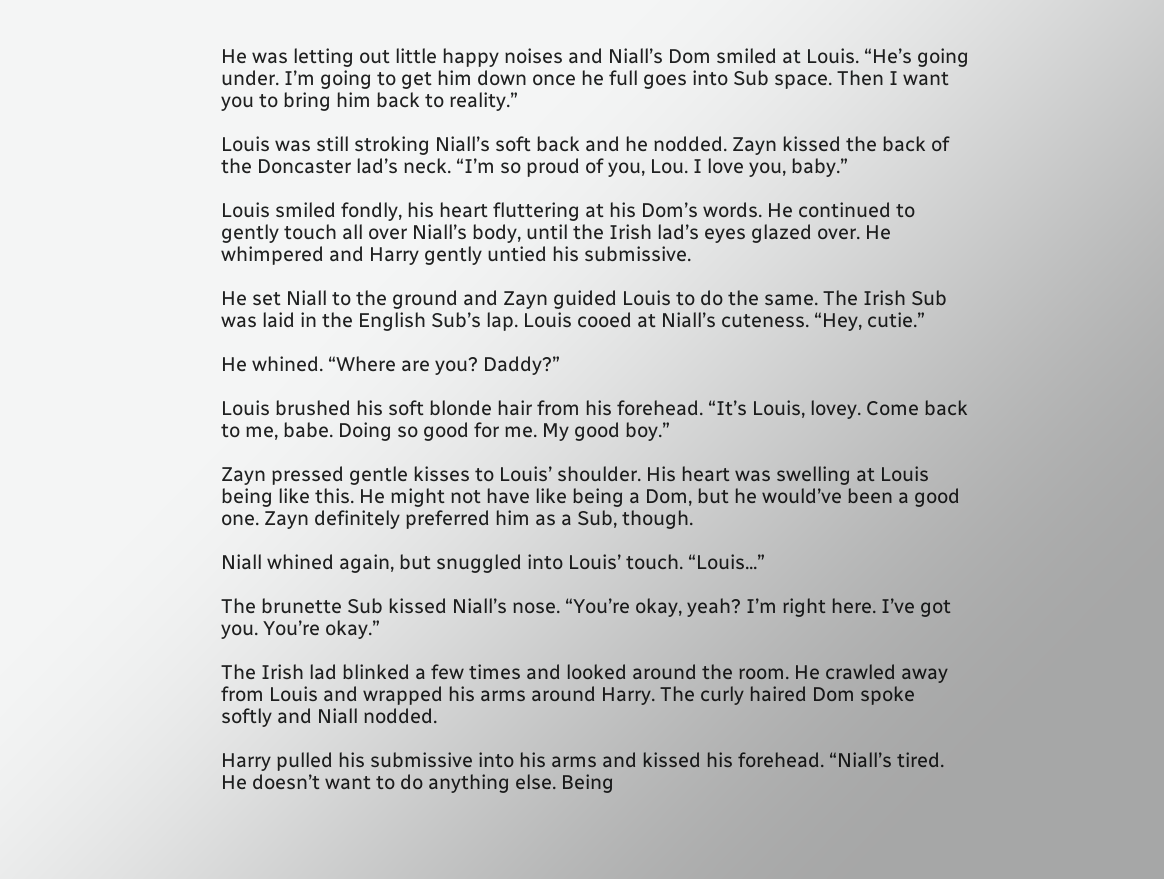He was letting out little happy noises and Niall’s Dom smiled at Louis. “He’s going under. I’m going to get him down once he full goes into Sub space. Then I want you to bring him back to reality.”

Louis was still stroking Niall’s soft back and he nodded. Zayn kissed the back of the Doncaster lad’s neck. “I’m so proud of you, Lou. I love you, baby.”

Louis smiled fondly, his heart fluttering at his Dom’s words. He continued to gently touch all over Niall’s body, until the Irish lad’s eyes glazed over. He whimpered and Harry gently untied his submissive.

He set Niall to the ground and Zayn guided Louis to do the same. The Irish Sub was laid in the English Sub’s lap. Louis cooed at Niall’s cuteness. “Hey, cutie.”

He whined. “Where are you? Daddy?”

Louis brushed his soft blonde hair from his forehead. “It’s Louis, lovey. Come back to me, babe. Doing so good for me. My good boy.”

Zayn pressed gentle kisses to Louis’ shoulder. His heart was swelling at Louis being like this. He might not have like being a Dom, but he would’ve been a good one. Zayn definitely preferred him as a Sub, though.

Niall whined again, but snuggled into Louis’ touch. “Louis...”

The brunette Sub kissed Niall’s nose. “You’re okay, yeah? I’m right here. I’ve got you. You’re okay.”

The Irish lad blinked a few times and looked around the room. He crawled away from Louis and wrapped his arms around Harry. The curly haired Dom spoke softly and Niall nodded.

Harry pulled his submissive into his arms and kissed his forehead. “Niall’s tired. He doesn’t want to do anything else. Being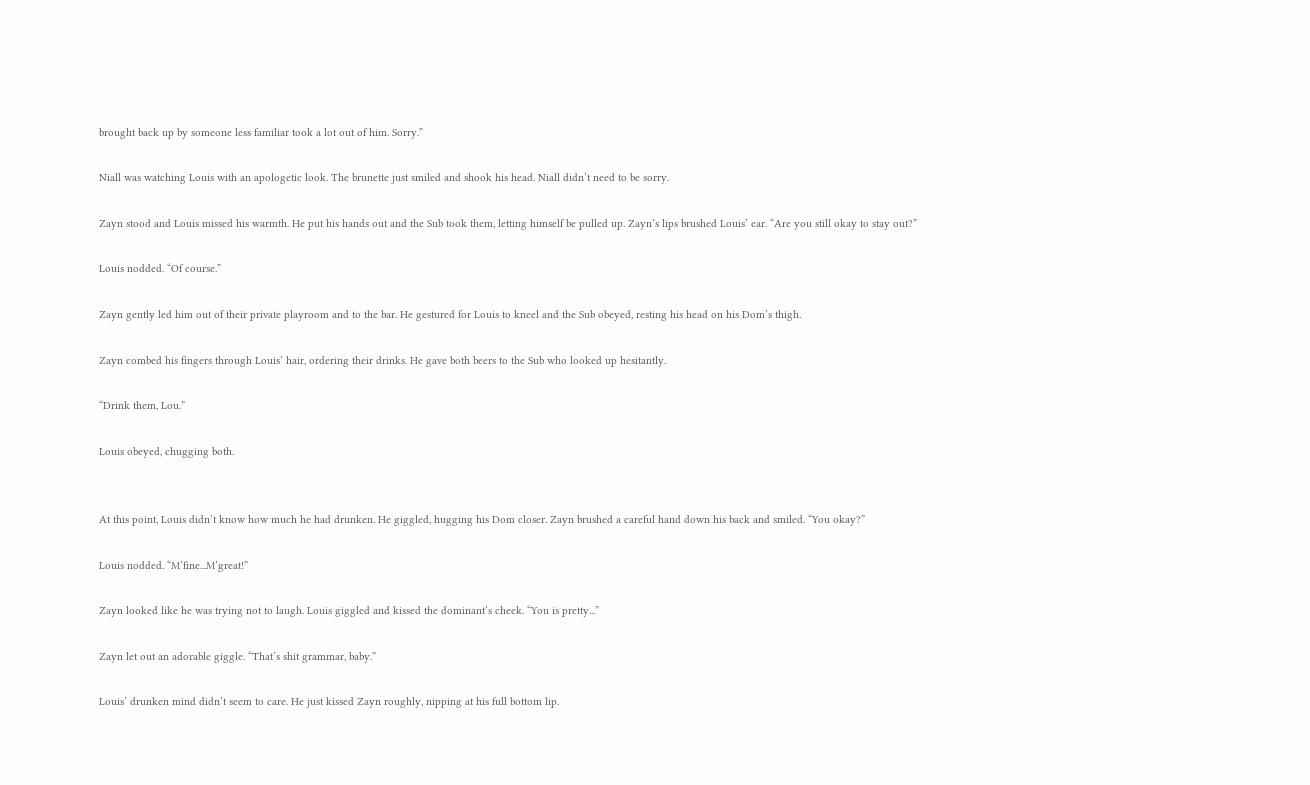brought back up by someone less familiar took a lot out of him. Sorry.”

Niall was watching Louis with an apologetic look. The brunette just smiled and shook his head. Niall didn’t need to be sorry.

Zayn stood and Louis missed his warmth. He put his hands out and the Sub took them, letting himself be pulled up. Zayn’s lips brushed Louis’ ear. “Are you still okay to stay out?”

Louis nodded. “Of course.”

Zayn gently led him out of their private playroom and to the bar. He gestured for Louis to kneel and the Sub obeyed, resting his head on his Dom’s thigh.

Zayn combed his fingers through Louis’ hair, ordering their drinks. He gave both beers to the Sub who looked up hesitantly.

“Drink them, Lou.”

Louis obeyed, chugging both.


At this point, Louis didn’t know how much he had drunken. He giggled, hugging his Dom closer. Zayn brushed a careful hand down his back and smiled. “You okay?”

Louis nodded. “M’fine...M’great!”

Zayn looked like he was trying not to laugh. Louis giggled and kissed the dominant’s cheek. “You is pretty...”

Zayn let out an adorable giggle. “That’s shit grammar, baby.”

Louis’ drunken mind didn’t seem to care. He just kissed Zayn roughly, nipping at his full bottom lip.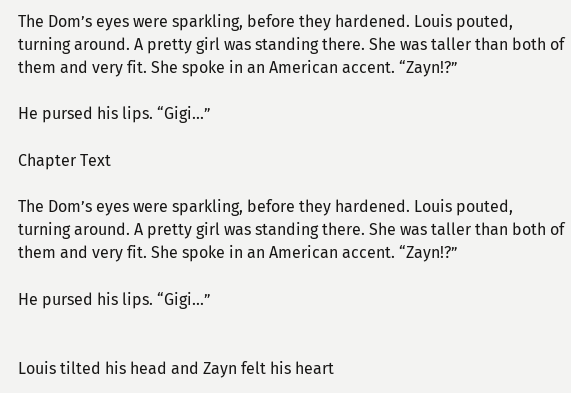The Dom’s eyes were sparkling, before they hardened. Louis pouted, turning around. A pretty girl was standing there. She was taller than both of them and very fit. She spoke in an American accent. “Zayn!?”

He pursed his lips. “Gigi...”

Chapter Text

The Dom’s eyes were sparkling, before they hardened. Louis pouted, turning around. A pretty girl was standing there. She was taller than both of them and very fit. She spoke in an American accent. “Zayn!?”

He pursed his lips. “Gigi...”


Louis tilted his head and Zayn felt his heart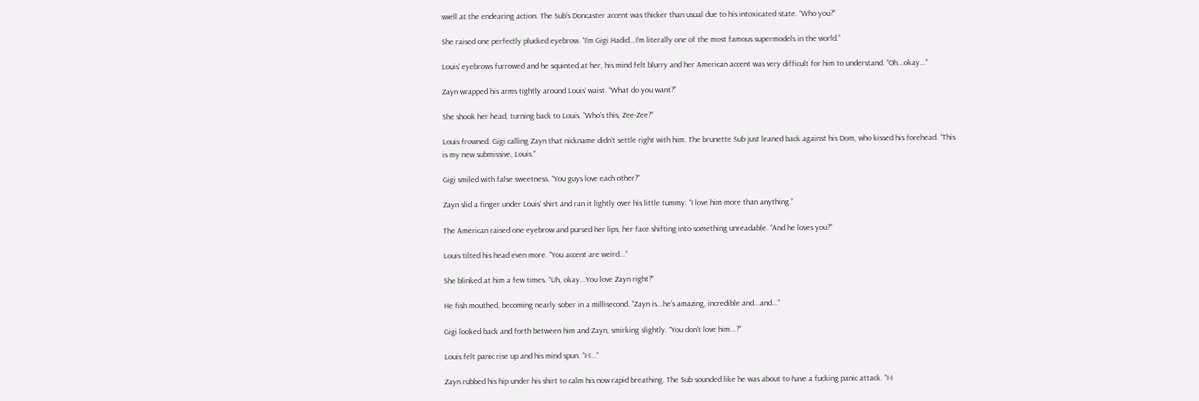swell at the endearing action. The Sub’s Doncaster accent was thicker than usual due to his intoxicated state. “Who you?”

She raised one perfectly plucked eyebrow. “I’m Gigi Hadid...I’m literally one of the most famous supermodels in the world.”

Louis’ eyebrows furrowed and he squinted at her, his mind felt blurry and her American accent was very difficult for him to understand. “Oh...okay...”

Zayn wrapped his arms tightly around Louis’ waist. “What do you want?”

She shook her head, turning back to Louis. “Who’s this, Zee-Zee?”

Louis frowned. Gigi calling Zayn that nickname didn’t settle right with him. The brunette Sub just leaned back against his Dom, who kissed his forehead. “This is my new submissive, Louis.”

Gigi smiled with false sweetness. “You guys love each other?”

Zayn slid a finger under Louis’ shirt and ran it lightly over his little tummy. “I love him more than anything.”

The American raised one eyebrow and pursed her lips, her face shifting into something unreadable. “And he loves you?”

Louis tilted his head even more. “You accent are weird...”

She blinked at him a few times. “Uh, okay...You love Zayn right?”

He fish mouthed, becoming nearly sober in a millisecond. “Zayn is...he’s amazing, incredible and...and...”

Gigi looked back and forth between him and Zayn, smirking slightly. “You don’t love him...?”

Louis felt panic rise up and his mind spun. “I-I...”

Zayn rubbed his hip under his shirt to calm his now rapid breathing. The Sub sounded like he was about to have a fucking panic attack. “I-I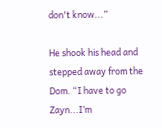don't know...”

He shook his head and stepped away from the Dom. “I have to go Zayn...I’m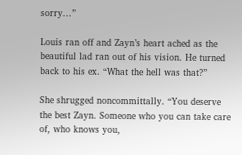sorry...”

Louis ran off and Zayn’s heart ached as the beautiful lad ran out of his vision. He turned back to his ex. “What the hell was that?”

She shrugged noncommittally. “You deserve the best Zayn. Someone who you can take care of, who knows you,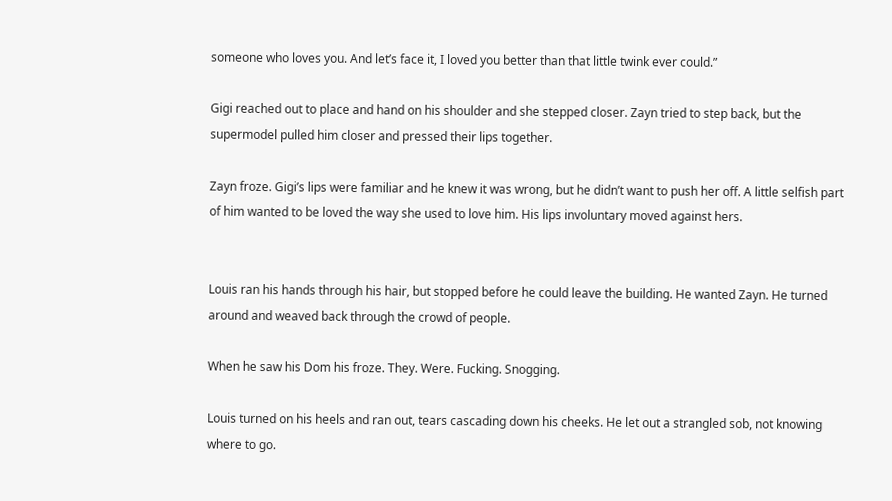someone who loves you. And let’s face it, I loved you better than that little twink ever could.”

Gigi reached out to place and hand on his shoulder and she stepped closer. Zayn tried to step back, but the supermodel pulled him closer and pressed their lips together.

Zayn froze. Gigi’s lips were familiar and he knew it was wrong, but he didn’t want to push her off. A little selfish part of him wanted to be loved the way she used to love him. His lips involuntary moved against hers.


Louis ran his hands through his hair, but stopped before he could leave the building. He wanted Zayn. He turned around and weaved back through the crowd of people.

When he saw his Dom his froze. They. Were. Fucking. Snogging.

Louis turned on his heels and ran out, tears cascading down his cheeks. He let out a strangled sob, not knowing where to go.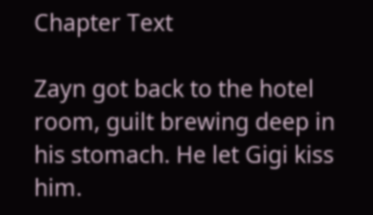Chapter Text

Zayn got back to the hotel room, guilt brewing deep in his stomach. He let Gigi kiss him.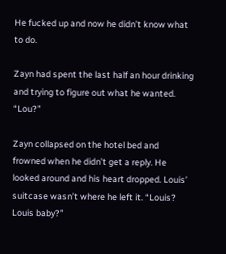He fucked up and now he didn’t know what to do.

Zayn had spent the last half an hour drinking and trying to figure out what he wanted. “Lou?”

Zayn collapsed on the hotel bed and frowned when he didn’t get a reply. He looked around and his heart dropped. Louis’ suitcase wasn’t where he left it. “Louis? Louis baby?”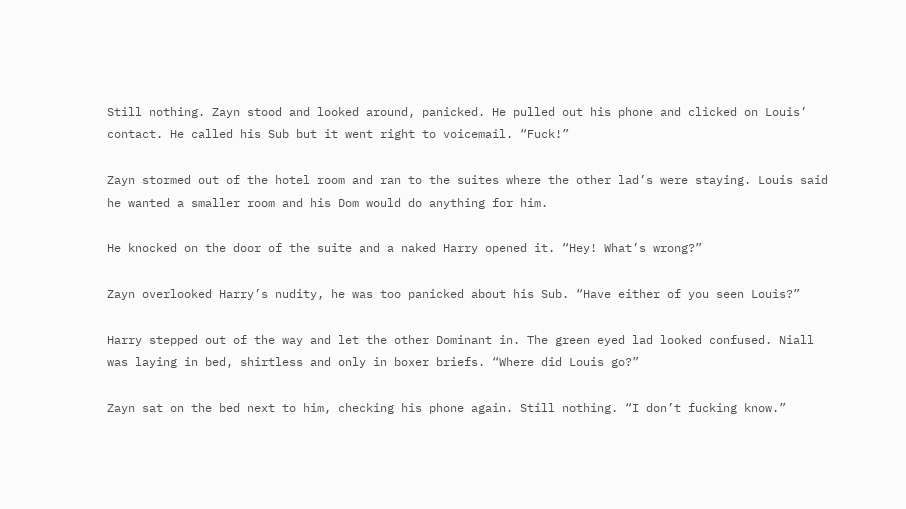Still nothing. Zayn stood and looked around, panicked. He pulled out his phone and clicked on Louis’ contact. He called his Sub but it went right to voicemail. “Fuck!”

Zayn stormed out of the hotel room and ran to the suites where the other lad’s were staying. Louis said he wanted a smaller room and his Dom would do anything for him.

He knocked on the door of the suite and a naked Harry opened it. “Hey! What’s wrong?”

Zayn overlooked Harry’s nudity, he was too panicked about his Sub. “Have either of you seen Louis?”

Harry stepped out of the way and let the other Dominant in. The green eyed lad looked confused. Niall was laying in bed, shirtless and only in boxer briefs. “Where did Louis go?”

Zayn sat on the bed next to him, checking his phone again. Still nothing. “I don’t fucking know.”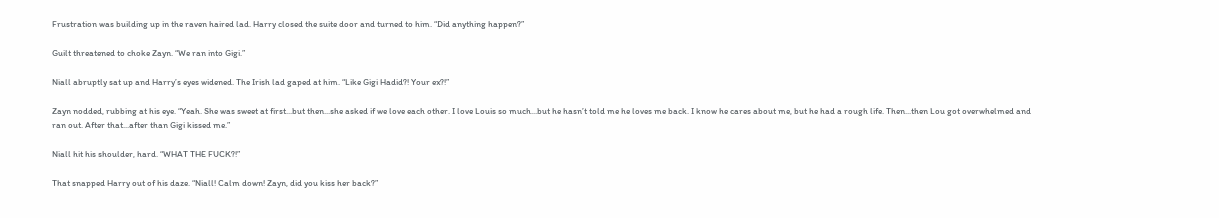Frustration was building up in the raven haired lad. Harry closed the suite door and turned to him. “Did anything happen?”

Guilt threatened to choke Zayn. “We ran into Gigi.”

Niall abruptly sat up and Harry’s eyes widened. The Irish lad gaped at him. “Like Gigi Hadid?! Your ex?!”

Zayn nodded, rubbing at his eye. “Yeah. She was sweet at first...but then...she asked if we love each other. I love Louis so much...but he hasn’t told me he loves me back. I know he cares about me, but he had a rough life. Then...then Lou got overwhelmed and ran out. After that...after than Gigi kissed me.”

Niall hit his shoulder, hard. “WHAT THE FUCK?!”

That snapped Harry out of his daze. “Niall! Calm down! Zayn, did you kiss her back?”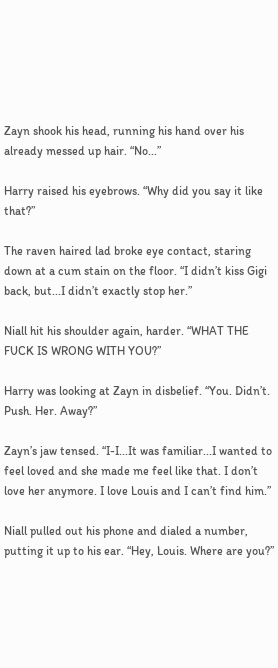Zayn shook his head, running his hand over his already messed up hair. “No...”

Harry raised his eyebrows. “Why did you say it like that?”

The raven haired lad broke eye contact, staring down at a cum stain on the floor. “I didn’t kiss Gigi back, but...I didn’t exactly stop her.”

Niall hit his shoulder again, harder. “WHAT THE FUCK IS WRONG WITH YOU?”

Harry was looking at Zayn in disbelief. “You. Didn’t. Push. Her. Away?”

Zayn’s jaw tensed. “I-I...It was familiar...I wanted to feel loved and she made me feel like that. I don’t love her anymore. I love Louis and I can’t find him.”

Niall pulled out his phone and dialed a number, putting it up to his ear. “Hey, Louis. Where are you?”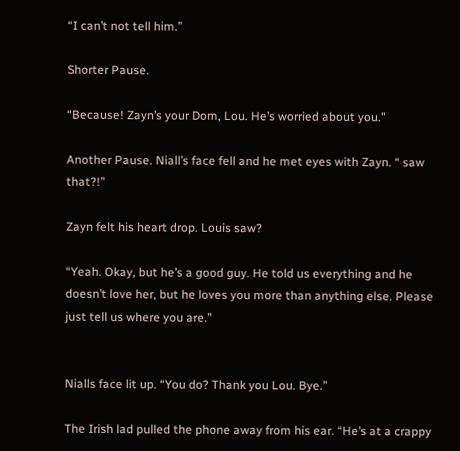“I can’t not tell him.”

Shorter Pause.

“Because! Zayn’s your Dom, Lou. He’s worried about you.”

Another Pause. Niall’s face fell and he met eyes with Zayn. “ saw that?!”

Zayn felt his heart drop. Louis saw?

“Yeah. Okay, but he’s a good guy. He told us everything and he doesn’t love her, but he loves you more than anything else. Please just tell us where you are.”


Nialls face lit up. “You do? Thank you Lou. Bye.”

The Irish lad pulled the phone away from his ear. “He’s at a crappy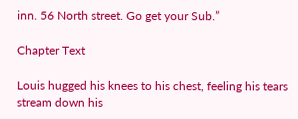inn. 56 North street. Go get your Sub.”

Chapter Text

Louis hugged his knees to his chest, feeling his tears stream down his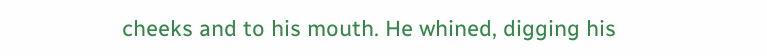cheeks and to his mouth. He whined, digging his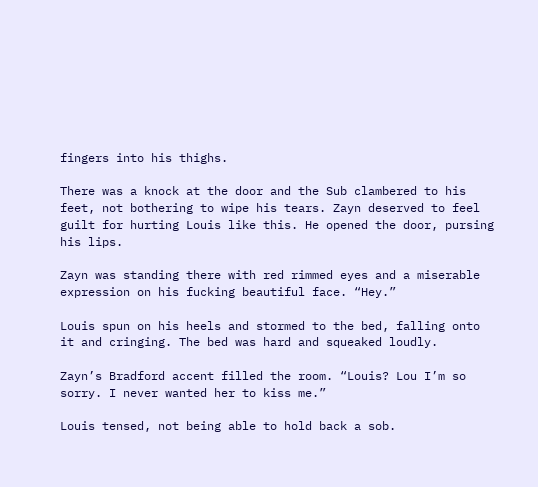fingers into his thighs.

There was a knock at the door and the Sub clambered to his feet, not bothering to wipe his tears. Zayn deserved to feel guilt for hurting Louis like this. He opened the door, pursing his lips.

Zayn was standing there with red rimmed eyes and a miserable expression on his fucking beautiful face. “Hey.”

Louis spun on his heels and stormed to the bed, falling onto it and cringing. The bed was hard and squeaked loudly.

Zayn’s Bradford accent filled the room. “Louis? Lou I’m so sorry. I never wanted her to kiss me.”

Louis tensed, not being able to hold back a sob.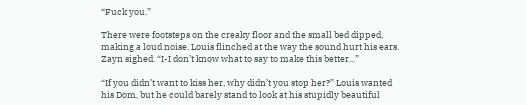“Fuck you.”

There were footsteps on the creaky floor and the small bed dipped, making a loud noise. Louis flinched at the way the sound hurt his ears. Zayn sighed. “I-I don’t know what to say to make this better...”

“If you didn’t want to kiss her, why didn’t you stop her?” Louis wanted his Dom, but he could barely stand to look at his stupidly beautiful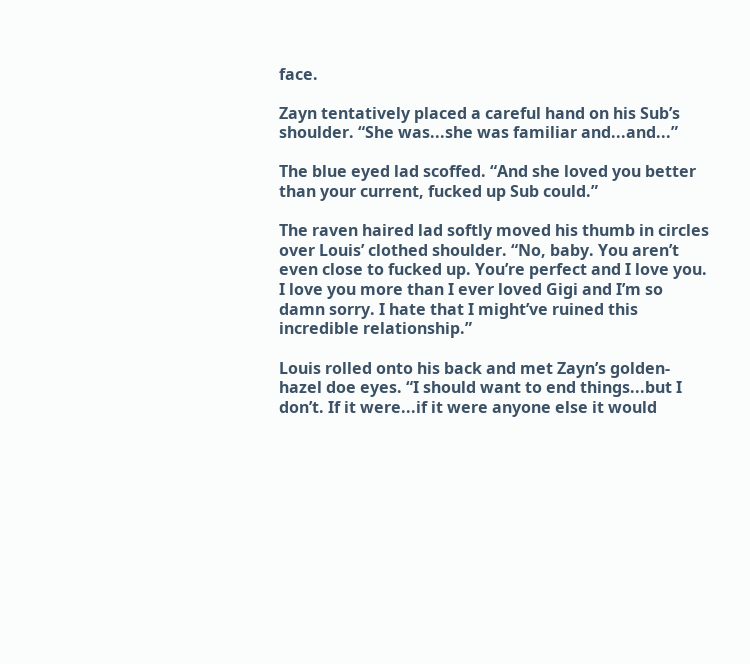face.

Zayn tentatively placed a careful hand on his Sub’s shoulder. “She was...she was familiar and...and...”

The blue eyed lad scoffed. “And she loved you better than your current, fucked up Sub could.”

The raven haired lad softly moved his thumb in circles over Louis’ clothed shoulder. “No, baby. You aren’t even close to fucked up. You’re perfect and I love you. I love you more than I ever loved Gigi and I’m so damn sorry. I hate that I might’ve ruined this incredible relationship.”

Louis rolled onto his back and met Zayn’s golden-hazel doe eyes. “I should want to end things...but I don’t. If it were...if it were anyone else it would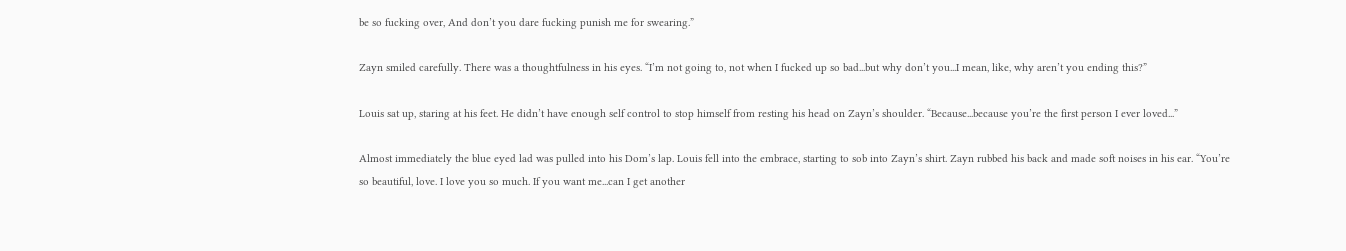be so fucking over, And don’t you dare fucking punish me for swearing.”

Zayn smiled carefully. There was a thoughtfulness in his eyes. “I’m not going to, not when I fucked up so bad...but why don’t you...I mean, like, why aren’t you ending this?”

Louis sat up, staring at his feet. He didn’t have enough self control to stop himself from resting his head on Zayn’s shoulder. “Because...because you’re the first person I ever loved...”

Almost immediately the blue eyed lad was pulled into his Dom’s lap. Louis fell into the embrace, starting to sob into Zayn’s shirt. Zayn rubbed his back and made soft noises in his ear. “You’re so beautiful, love. I love you so much. If you want me...can I get another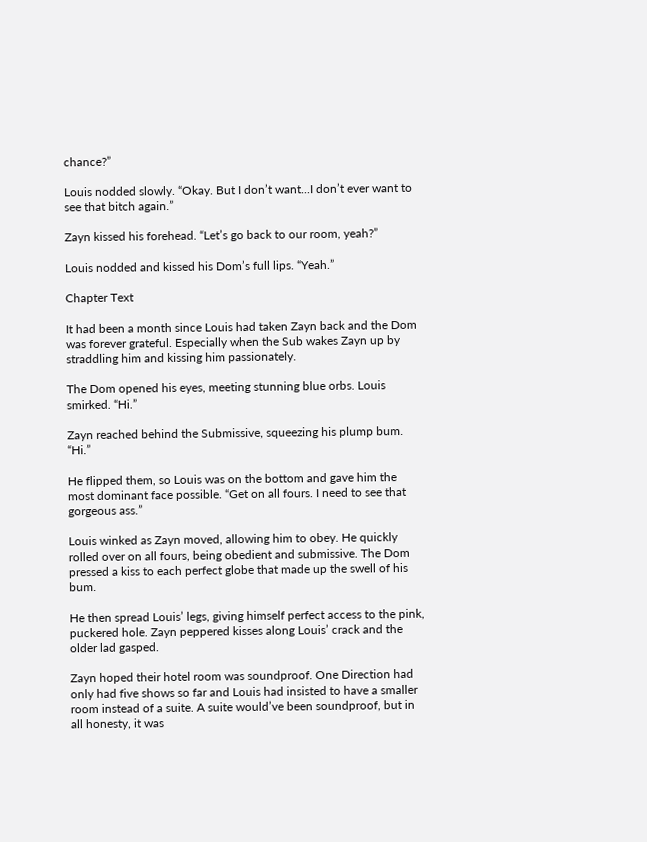chance?”

Louis nodded slowly. “Okay. But I don’t want...I don’t ever want to see that bitch again.”

Zayn kissed his forehead. “Let’s go back to our room, yeah?”

Louis nodded and kissed his Dom’s full lips. “Yeah.”

Chapter Text

It had been a month since Louis had taken Zayn back and the Dom was forever grateful. Especially when the Sub wakes Zayn up by straddling him and kissing him passionately.

The Dom opened his eyes, meeting stunning blue orbs. Louis smirked. “Hi.”

Zayn reached behind the Submissive, squeezing his plump bum. “Hi.”

He flipped them, so Louis was on the bottom and gave him the most dominant face possible. “Get on all fours. I need to see that gorgeous ass.”

Louis winked as Zayn moved, allowing him to obey. He quickly rolled over on all fours, being obedient and submissive. The Dom pressed a kiss to each perfect globe that made up the swell of his bum.

He then spread Louis’ legs, giving himself perfect access to the pink, puckered hole. Zayn peppered kisses along Louis’ crack and the older lad gasped.

Zayn hoped their hotel room was soundproof. One Direction had only had five shows so far and Louis had insisted to have a smaller room instead of a suite. A suite would’ve been soundproof, but in all honesty, it was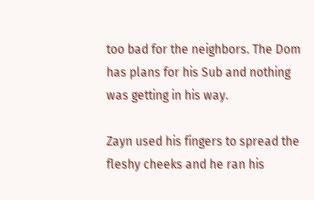too bad for the neighbors. The Dom has plans for his Sub and nothing was getting in his way.

Zayn used his fingers to spread the fleshy cheeks and he ran his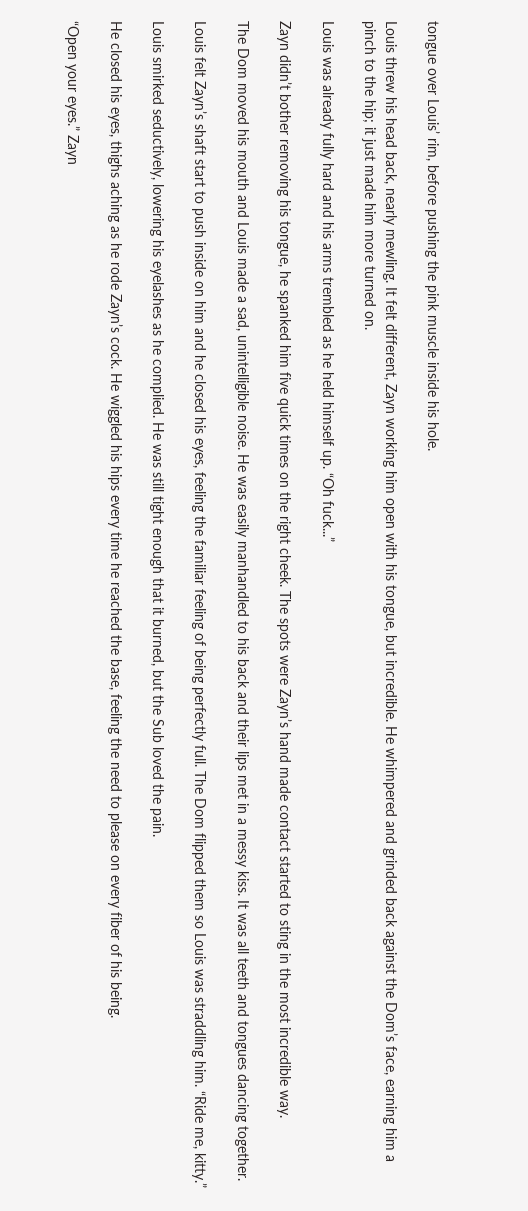tongue over Louis’ rim, before pushing the pink muscle inside his hole.

Louis threw his head back, nearly mewling. It felt different, Zayn working him open with his tongue, but incredible. He whimpered and grinded back against the Dom’s face, earning him a pinch to the hip; it just made him more turned on.

Louis was already fully hard and his arms trembled as he held himself up. “Oh fuck...”

Zayn didn’t bother removing his tongue, he spanked him five quick times on the right cheek. The spots were Zayn’s hand made contact started to sting in the most incredible way.

The Dom moved his mouth and Louis made a sad, unintelligible noise. He was easily manhandled to his back and their lips met in a messy kiss. It was all teeth and tongues dancing together.

Louis felt Zayn’s shaft start to push inside on him and he closed his eyes, feeling the familiar feeling of being perfectly full. The Dom flipped them so Louis was straddling him. “Ride me, kitty.”

Louis smirked seductively, lowering his eyelashes as he complied. He was still tight enough that it burned, but the Sub loved the pain.

He closed his eyes, thighs aching as he rode Zayn’s cock. He wiggled his hips every time he reached the base, feeling the need to please on every fiber of his being.

“Open your eyes.” Zayn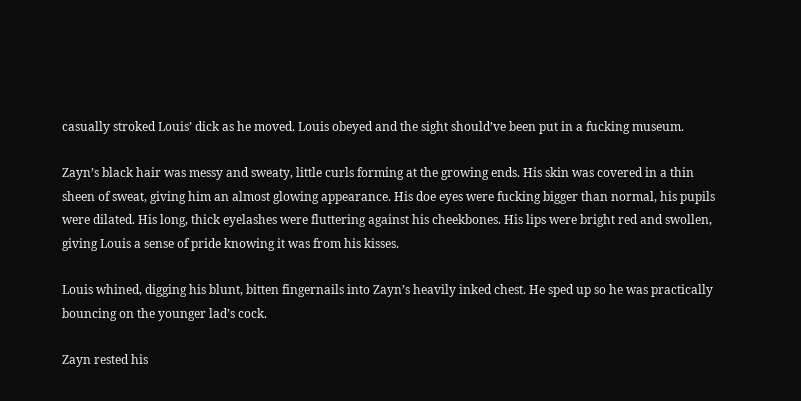casually stroked Louis’ dick as he moved. Louis obeyed and the sight should’ve been put in a fucking museum.

Zayn’s black hair was messy and sweaty, little curls forming at the growing ends. His skin was covered in a thin sheen of sweat, giving him an almost glowing appearance. His doe eyes were fucking bigger than normal, his pupils were dilated. His long, thick eyelashes were fluttering against his cheekbones. His lips were bright red and swollen, giving Louis a sense of pride knowing it was from his kisses.

Louis whined, digging his blunt, bitten fingernails into Zayn’s heavily inked chest. He sped up so he was practically bouncing on the younger lad’s cock.

Zayn rested his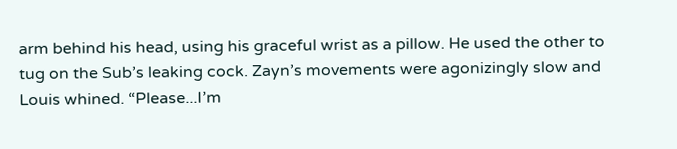arm behind his head, using his graceful wrist as a pillow. He used the other to tug on the Sub’s leaking cock. Zayn’s movements were agonizingly slow and Louis whined. “Please...I’m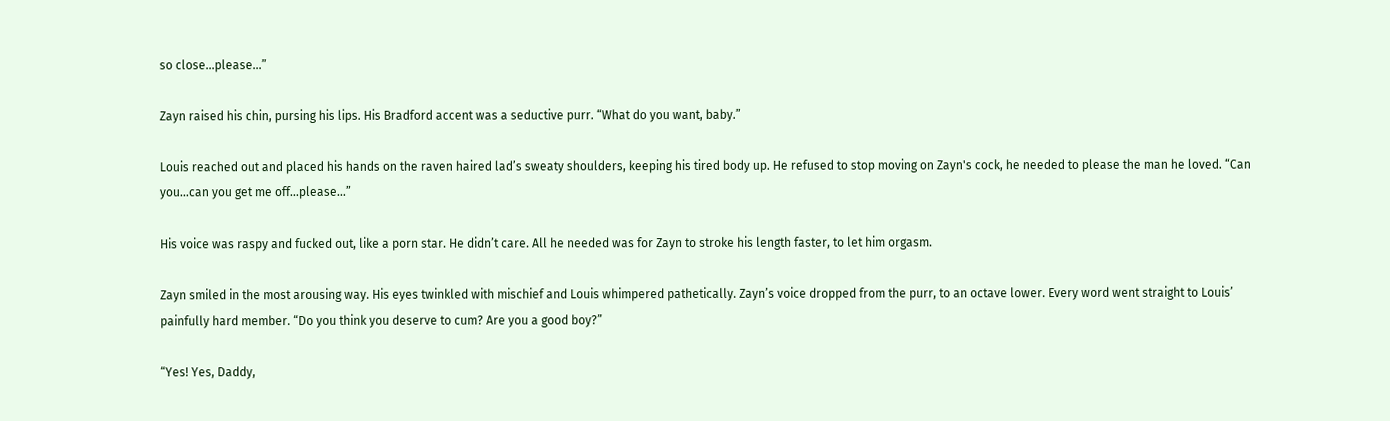so close...please...”

Zayn raised his chin, pursing his lips. His Bradford accent was a seductive purr. “What do you want, baby.”

Louis reached out and placed his hands on the raven haired lad’s sweaty shoulders, keeping his tired body up. He refused to stop moving on Zayn's cock, he needed to please the man he loved. “Can you...can you get me off...please...”

His voice was raspy and fucked out, like a porn star. He didn’t care. All he needed was for Zayn to stroke his length faster, to let him orgasm.

Zayn smiled in the most arousing way. His eyes twinkled with mischief and Louis whimpered pathetically. Zayn’s voice dropped from the purr, to an octave lower. Every word went straight to Louis’ painfully hard member. “Do you think you deserve to cum? Are you a good boy?”

“Yes! Yes, Daddy,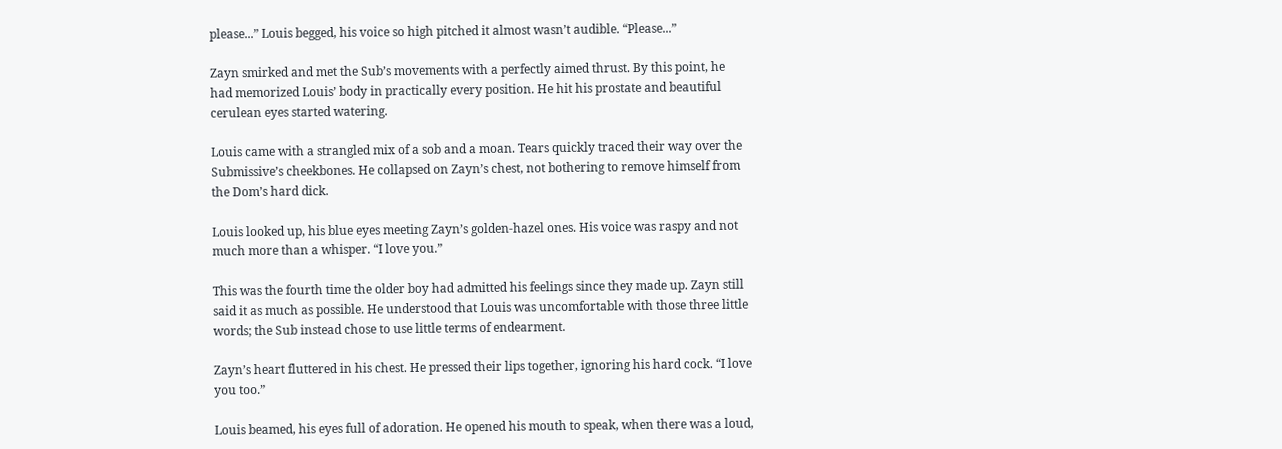please...” Louis begged, his voice so high pitched it almost wasn’t audible. “Please...”

Zayn smirked and met the Sub’s movements with a perfectly aimed thrust. By this point, he had memorized Louis’ body in practically every position. He hit his prostate and beautiful cerulean eyes started watering.

Louis came with a strangled mix of a sob and a moan. Tears quickly traced their way over the Submissive’s cheekbones. He collapsed on Zayn’s chest, not bothering to remove himself from the Dom’s hard dick.

Louis looked up, his blue eyes meeting Zayn’s golden-hazel ones. His voice was raspy and not much more than a whisper. “I love you.”

This was the fourth time the older boy had admitted his feelings since they made up. Zayn still said it as much as possible. He understood that Louis was uncomfortable with those three little words; the Sub instead chose to use little terms of endearment.

Zayn’s heart fluttered in his chest. He pressed their lips together, ignoring his hard cock. “I love you too.”

Louis beamed, his eyes full of adoration. He opened his mouth to speak, when there was a loud,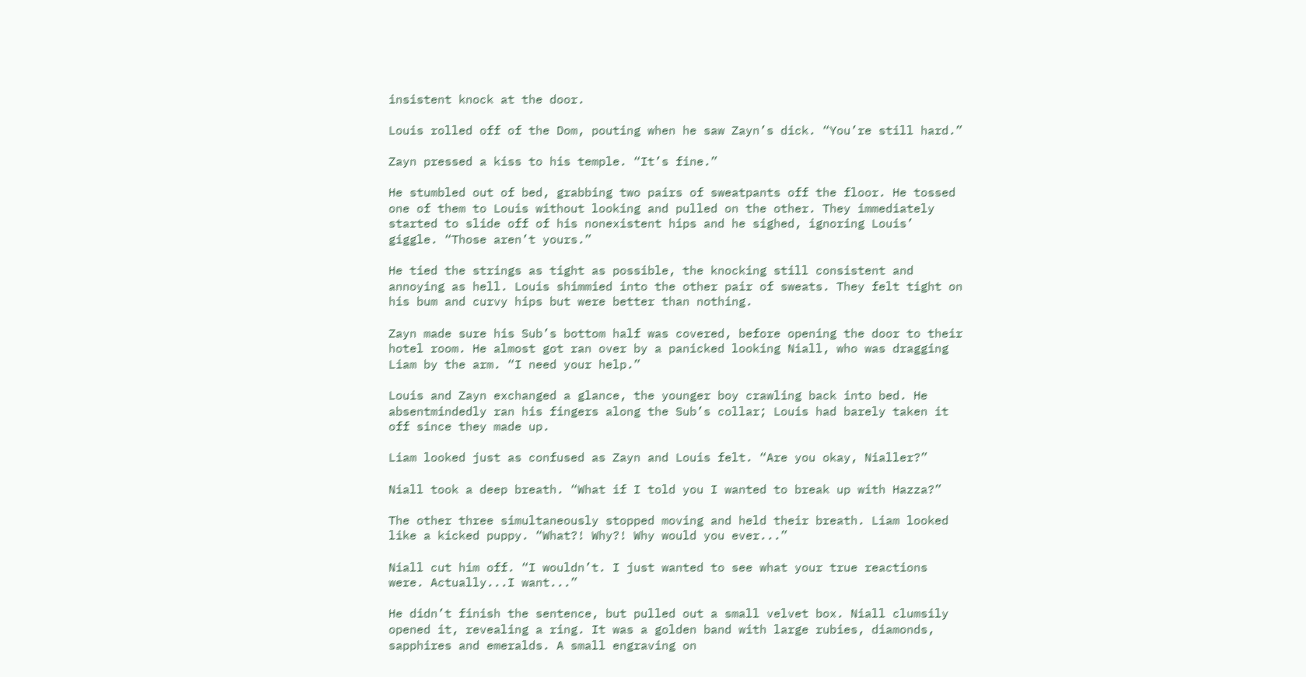insistent knock at the door.

Louis rolled off of the Dom, pouting when he saw Zayn’s dick. “You’re still hard.”

Zayn pressed a kiss to his temple. “It’s fine.”

He stumbled out of bed, grabbing two pairs of sweatpants off the floor. He tossed one of them to Louis without looking and pulled on the other. They immediately started to slide off of his nonexistent hips and he sighed, ignoring Louis’ giggle. “Those aren’t yours.”

He tied the strings as tight as possible, the knocking still consistent and annoying as hell. Louis shimmied into the other pair of sweats. They felt tight on his bum and curvy hips but were better than nothing.

Zayn made sure his Sub’s bottom half was covered, before opening the door to their hotel room. He almost got ran over by a panicked looking Niall, who was dragging Liam by the arm. “I need your help.”

Louis and Zayn exchanged a glance, the younger boy crawling back into bed. He absentmindedly ran his fingers along the Sub’s collar; Louis had barely taken it off since they made up.

Liam looked just as confused as Zayn and Louis felt. “Are you okay, Nialler?”

Niall took a deep breath. “What if I told you I wanted to break up with Hazza?”

The other three simultaneously stopped moving and held their breath. Liam looked like a kicked puppy. “What?! Why?! Why would you ever...”

Niall cut him off. “I wouldn’t. I just wanted to see what your true reactions were. Actually...I want...”

He didn’t finish the sentence, but pulled out a small velvet box. Niall clumsily opened it, revealing a ring. It was a golden band with large rubies, diamonds, sapphires and emeralds. A small engraving on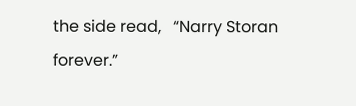the side read,   “Narry Storan forever.”